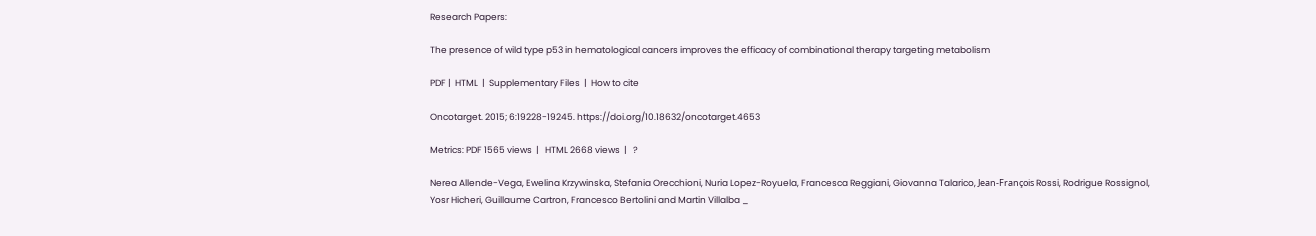Research Papers:

The presence of wild type p53 in hematological cancers improves the efficacy of combinational therapy targeting metabolism

PDF |  HTML  |  Supplementary Files  |  How to cite

Oncotarget. 2015; 6:19228-19245. https://doi.org/10.18632/oncotarget.4653

Metrics: PDF 1565 views  |   HTML 2668 views  |   ?

Nerea Allende-Vega, Ewelina Krzywinska, Stefania Orecchioni, Nuria Lopez-Royuela, Francesca Reggiani, Giovanna Talarico, Jean-François Rossi, Rodrigue Rossignol, Yosr Hicheri, Guillaume Cartron, Francesco Bertolini and Martin Villalba _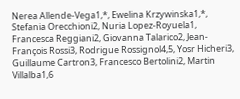Nerea Allende-Vega1,*, Ewelina Krzywinska1,*, Stefania Orecchioni2, Nuria Lopez-Royuela1, Francesca Reggiani2, Giovanna Talarico2, Jean-François Rossi3, Rodrigue Rossignol4,5, Yosr Hicheri3, Guillaume Cartron3, Francesco Bertolini2, Martin Villalba1,6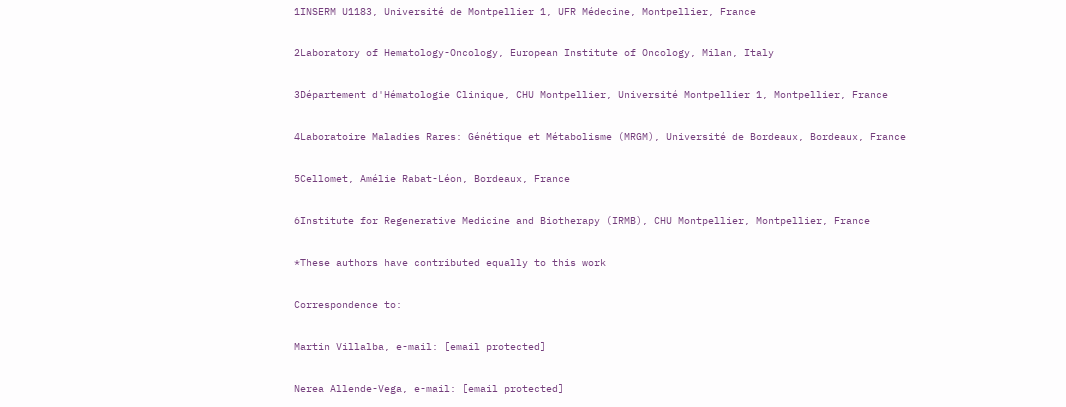1INSERM U1183, Université de Montpellier 1, UFR Médecine, Montpellier, France

2Laboratory of Hematology-Oncology, European Institute of Oncology, Milan, Italy

3Département d'Hématologie Clinique, CHU Montpellier, Université Montpellier 1, Montpellier, France

4Laboratoire Maladies Rares: Génétique et Métabolisme (MRGM), Université de Bordeaux, Bordeaux, France

5Cellomet, Amélie Rabat-Léon, Bordeaux, France

6Institute for Regenerative Medicine and Biotherapy (IRMB), CHU Montpellier, Montpellier, France

*These authors have contributed equally to this work

Correspondence to:

Martin Villalba, e-mail: [email protected]

Nerea Allende-Vega, e-mail: [email protected]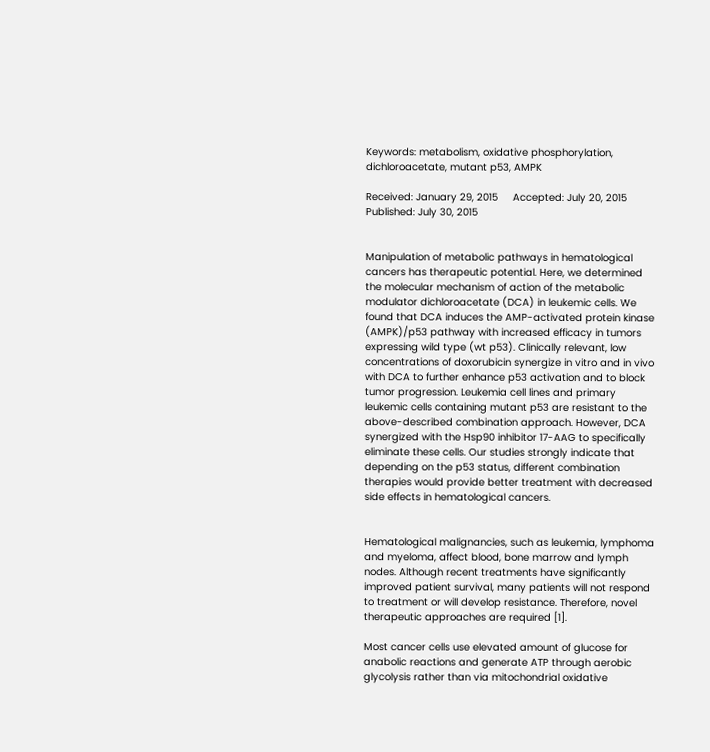Keywords: metabolism, oxidative phosphorylation, dichloroacetate, mutant p53, AMPK

Received: January 29, 2015     Accepted: July 20, 2015     Published: July 30, 2015


Manipulation of metabolic pathways in hematological cancers has therapeutic potential. Here, we determined the molecular mechanism of action of the metabolic modulator dichloroacetate (DCA) in leukemic cells. We found that DCA induces the AMP-activated protein kinase (AMPK)/p53 pathway with increased efficacy in tumors expressing wild type (wt p53). Clinically relevant, low concentrations of doxorubicin synergize in vitro and in vivo with DCA to further enhance p53 activation and to block tumor progression. Leukemia cell lines and primary leukemic cells containing mutant p53 are resistant to the above-described combination approach. However, DCA synergized with the Hsp90 inhibitor 17-AAG to specifically eliminate these cells. Our studies strongly indicate that depending on the p53 status, different combination therapies would provide better treatment with decreased side effects in hematological cancers.


Hematological malignancies, such as leukemia, lymphoma and myeloma, affect blood, bone marrow and lymph nodes. Although recent treatments have significantly improved patient survival, many patients will not respond to treatment or will develop resistance. Therefore, novel therapeutic approaches are required [1].

Most cancer cells use elevated amount of glucose for anabolic reactions and generate ATP through aerobic glycolysis rather than via mitochondrial oxidative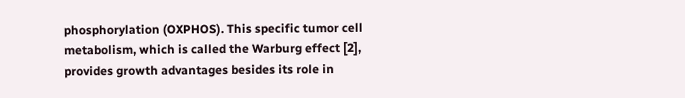phosphorylation (OXPHOS). This specific tumor cell metabolism, which is called the Warburg effect [2], provides growth advantages besides its role in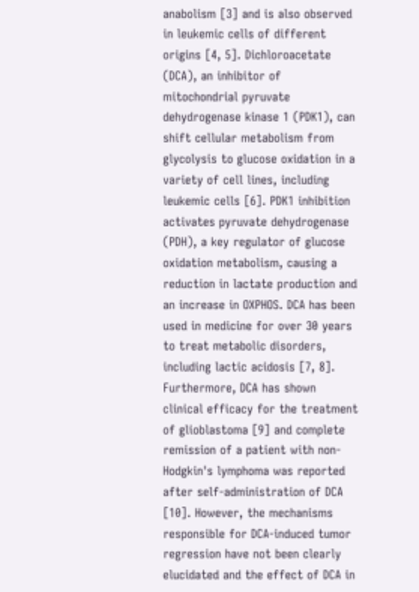anabolism [3] and is also observed in leukemic cells of different origins [4, 5]. Dichloroacetate (DCA), an inhibitor of mitochondrial pyruvate dehydrogenase kinase 1 (PDK1), can shift cellular metabolism from glycolysis to glucose oxidation in a variety of cell lines, including leukemic cells [6]. PDK1 inhibition activates pyruvate dehydrogenase (PDH), a key regulator of glucose oxidation metabolism, causing a reduction in lactate production and an increase in OXPHOS. DCA has been used in medicine for over 30 years to treat metabolic disorders, including lactic acidosis [7, 8]. Furthermore, DCA has shown clinical efficacy for the treatment of glioblastoma [9] and complete remission of a patient with non-Hodgkin's lymphoma was reported after self-administration of DCA [10]. However, the mechanisms responsible for DCA-induced tumor regression have not been clearly elucidated and the effect of DCA in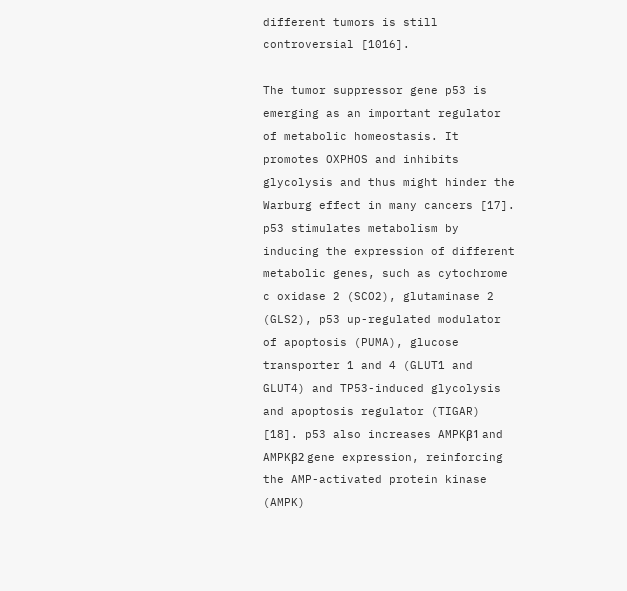different tumors is still controversial [1016].

The tumor suppressor gene p53 is emerging as an important regulator of metabolic homeostasis. It promotes OXPHOS and inhibits glycolysis and thus might hinder the Warburg effect in many cancers [17]. p53 stimulates metabolism by inducing the expression of different metabolic genes, such as cytochrome c oxidase 2 (SCO2), glutaminase 2 (GLS2), p53 up-regulated modulator of apoptosis (PUMA), glucose transporter 1 and 4 (GLUT1 and GLUT4) and TP53-induced glycolysis and apoptosis regulator (TIGAR) [18]. p53 also increases AMPKβ1 and AMPKβ2 gene expression, reinforcing the AMP-activated protein kinase (AMPK)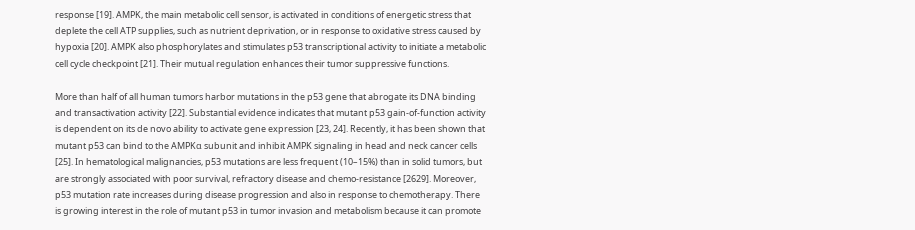response [19]. AMPK, the main metabolic cell sensor, is activated in conditions of energetic stress that deplete the cell ATP supplies, such as nutrient deprivation, or in response to oxidative stress caused by hypoxia [20]. AMPK also phosphorylates and stimulates p53 transcriptional activity to initiate a metabolic cell cycle checkpoint [21]. Their mutual regulation enhances their tumor suppressive functions.

More than half of all human tumors harbor mutations in the p53 gene that abrogate its DNA binding and transactivation activity [22]. Substantial evidence indicates that mutant p53 gain-of-function activity is dependent on its de novo ability to activate gene expression [23, 24]. Recently, it has been shown that mutant p53 can bind to the AMPKα subunit and inhibit AMPK signaling in head and neck cancer cells [25]. In hematological malignancies, p53 mutations are less frequent (10–15%) than in solid tumors, but are strongly associated with poor survival, refractory disease and chemo-resistance [2629]. Moreover, p53 mutation rate increases during disease progression and also in response to chemotherapy. There is growing interest in the role of mutant p53 in tumor invasion and metabolism because it can promote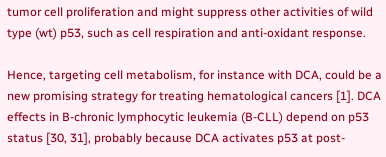tumor cell proliferation and might suppress other activities of wild type (wt) p53, such as cell respiration and anti-oxidant response.

Hence, targeting cell metabolism, for instance with DCA, could be a new promising strategy for treating hematological cancers [1]. DCA effects in B-chronic lymphocytic leukemia (B-CLL) depend on p53 status [30, 31], probably because DCA activates p53 at post-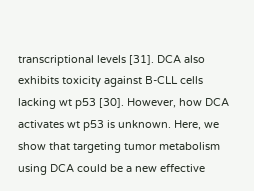transcriptional levels [31]. DCA also exhibits toxicity against B-CLL cells lacking wt p53 [30]. However, how DCA activates wt p53 is unknown. Here, we show that targeting tumor metabolism using DCA could be a new effective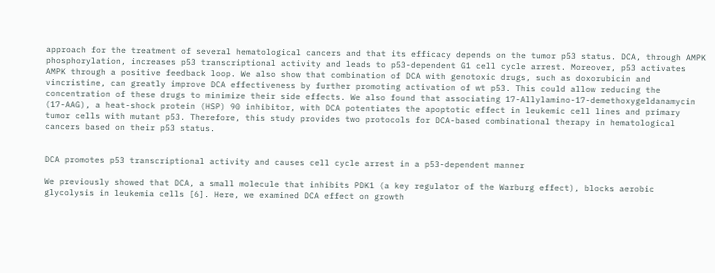approach for the treatment of several hematological cancers and that its efficacy depends on the tumor p53 status. DCA, through AMPK phosphorylation, increases p53 transcriptional activity and leads to p53-dependent G1 cell cycle arrest. Moreover, p53 activates AMPK through a positive feedback loop. We also show that combination of DCA with genotoxic drugs, such as doxorubicin and vincristine, can greatly improve DCA effectiveness by further promoting activation of wt p53. This could allow reducing the concentration of these drugs to minimize their side effects. We also found that associating 17-Allylamino-17-demethoxygeldanamycin (17-AAG), a heat-shock protein (HSP) 90 inhibitor, with DCA potentiates the apoptotic effect in leukemic cell lines and primary tumor cells with mutant p53. Therefore, this study provides two protocols for DCA-based combinational therapy in hematological cancers based on their p53 status.


DCA promotes p53 transcriptional activity and causes cell cycle arrest in a p53-dependent manner

We previously showed that DCA, a small molecule that inhibits PDK1 (a key regulator of the Warburg effect), blocks aerobic glycolysis in leukemia cells [6]. Here, we examined DCA effect on growth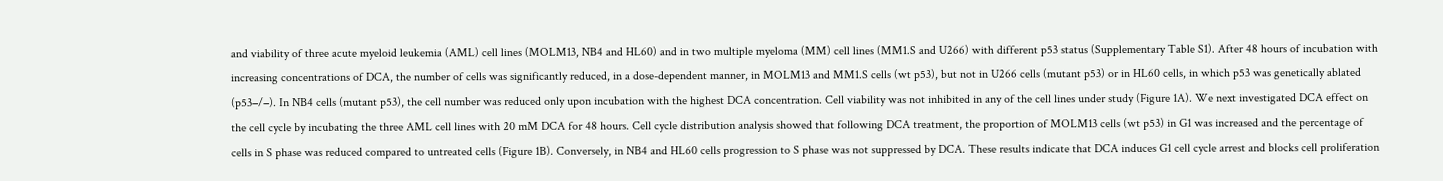and viability of three acute myeloid leukemia (AML) cell lines (MOLM13, NB4 and HL60) and in two multiple myeloma (MM) cell lines (MM1.S and U266) with different p53 status (Supplementary Table S1). After 48 hours of incubation with increasing concentrations of DCA, the number of cells was significantly reduced, in a dose-dependent manner, in MOLM13 and MM1.S cells (wt p53), but not in U266 cells (mutant p53) or in HL60 cells, in which p53 was genetically ablated (p53−/−). In NB4 cells (mutant p53), the cell number was reduced only upon incubation with the highest DCA concentration. Cell viability was not inhibited in any of the cell lines under study (Figure 1A). We next investigated DCA effect on the cell cycle by incubating the three AML cell lines with 20 mM DCA for 48 hours. Cell cycle distribution analysis showed that following DCA treatment, the proportion of MOLM13 cells (wt p53) in G1 was increased and the percentage of cells in S phase was reduced compared to untreated cells (Figure 1B). Conversely, in NB4 and HL60 cells progression to S phase was not suppressed by DCA. These results indicate that DCA induces G1 cell cycle arrest and blocks cell proliferation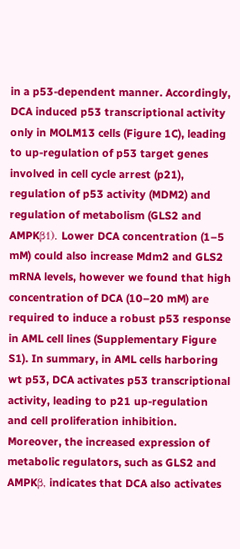in a p53-dependent manner. Accordingly, DCA induced p53 transcriptional activity only in MOLM13 cells (Figure 1C), leading to up-regulation of p53 target genes involved in cell cycle arrest (p21), regulation of p53 activity (MDM2) and regulation of metabolism (GLS2 and AMPKβ1). Lower DCA concentration (1–5 mM) could also increase Mdm2 and GLS2 mRNA levels, however we found that high concentration of DCA (10–20 mM) are required to induce a robust p53 response in AML cell lines (Supplementary Figure S1). In summary, in AML cells harboring wt p53, DCA activates p53 transcriptional activity, leading to p21 up-regulation and cell proliferation inhibition. Moreover, the increased expression of metabolic regulators, such as GLS2 and AMPKβ, indicates that DCA also activates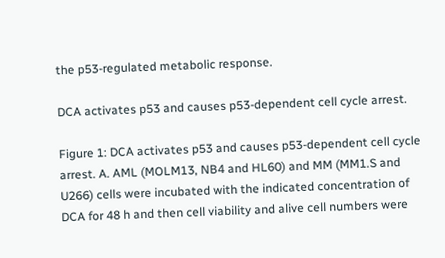the p53-regulated metabolic response.

DCA activates p53 and causes p53-dependent cell cycle arrest.

Figure 1: DCA activates p53 and causes p53-dependent cell cycle arrest. A. AML (MOLM13, NB4 and HL60) and MM (MM1.S and U266) cells were incubated with the indicated concentration of DCA for 48 h and then cell viability and alive cell numbers were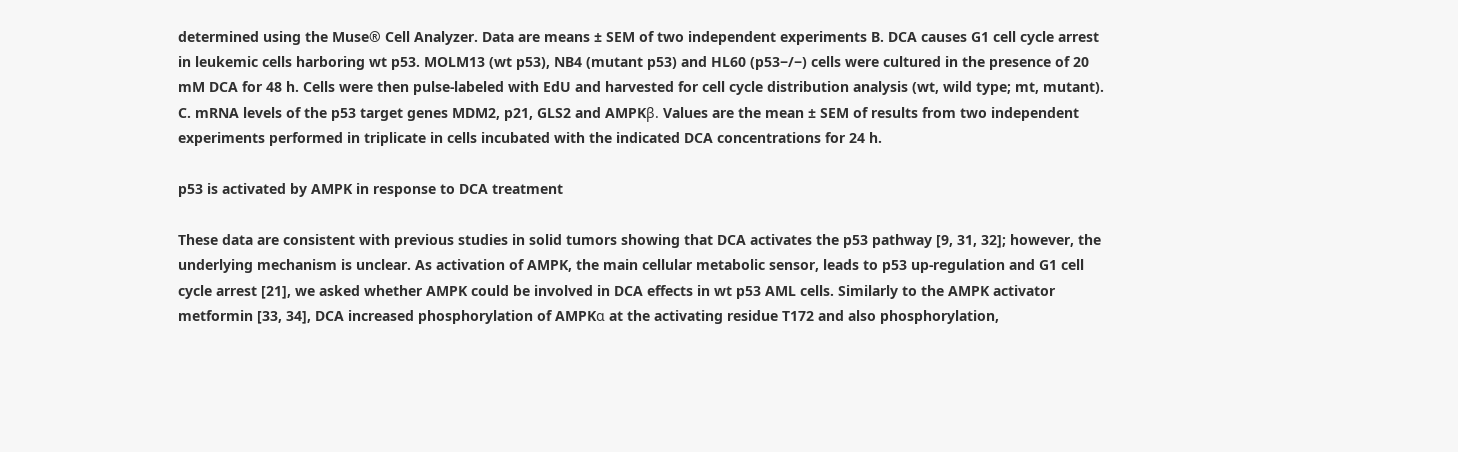determined using the Muse® Cell Analyzer. Data are means ± SEM of two independent experiments B. DCA causes G1 cell cycle arrest in leukemic cells harboring wt p53. MOLM13 (wt p53), NB4 (mutant p53) and HL60 (p53−/−) cells were cultured in the presence of 20 mM DCA for 48 h. Cells were then pulse-labeled with EdU and harvested for cell cycle distribution analysis (wt, wild type; mt, mutant). C. mRNA levels of the p53 target genes MDM2, p21, GLS2 and AMPKβ. Values are the mean ± SEM of results from two independent experiments performed in triplicate in cells incubated with the indicated DCA concentrations for 24 h.

p53 is activated by AMPK in response to DCA treatment

These data are consistent with previous studies in solid tumors showing that DCA activates the p53 pathway [9, 31, 32]; however, the underlying mechanism is unclear. As activation of AMPK, the main cellular metabolic sensor, leads to p53 up-regulation and G1 cell cycle arrest [21], we asked whether AMPK could be involved in DCA effects in wt p53 AML cells. Similarly to the AMPK activator metformin [33, 34], DCA increased phosphorylation of AMPKα at the activating residue T172 and also phosphorylation,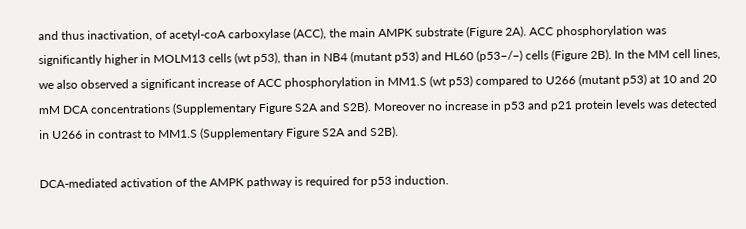and thus inactivation, of acetyl-coA carboxylase (ACC), the main AMPK substrate (Figure 2A). ACC phosphorylation was significantly higher in MOLM13 cells (wt p53), than in NB4 (mutant p53) and HL60 (p53−/−) cells (Figure 2B). In the MM cell lines, we also observed a significant increase of ACC phosphorylation in MM1.S (wt p53) compared to U266 (mutant p53) at 10 and 20 mM DCA concentrations (Supplementary Figure S2A and S2B). Moreover no increase in p53 and p21 protein levels was detected in U266 in contrast to MM1.S (Supplementary Figure S2A and S2B).

DCA-mediated activation of the AMPK pathway is required for p53 induction.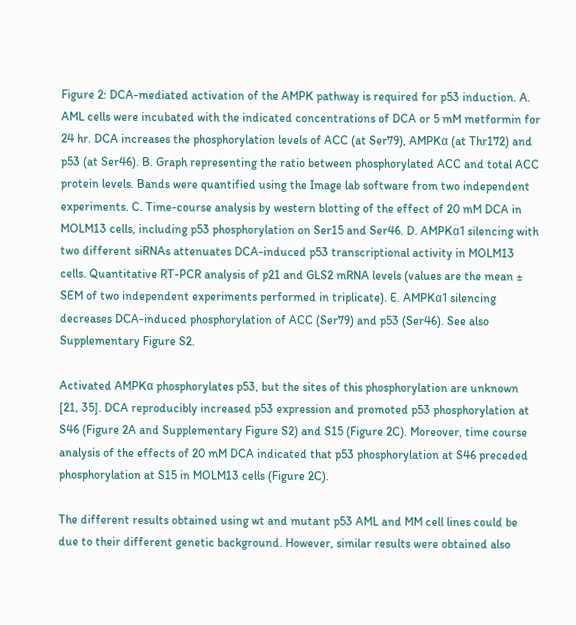Figure 2: DCA-mediated activation of the AMPK pathway is required for p53 induction. A. AML cells were incubated with the indicated concentrations of DCA or 5 mM metformin for 24 hr. DCA increases the phosphorylation levels of ACC (at Ser79), AMPKα (at Thr172) and p53 (at Ser46). B. Graph representing the ratio between phosphorylated ACC and total ACC protein levels. Bands were quantified using the Image lab software from two independent experiments. C. Time-course analysis by western blotting of the effect of 20 mM DCA in MOLM13 cells, including p53 phosphorylation on Ser15 and Ser46. D. AMPKα1 silencing with two different siRNAs attenuates DCA-induced p53 transcriptional activity in MOLM13 cells. Quantitative RT-PCR analysis of p21 and GLS2 mRNA levels (values are the mean ± SEM of two independent experiments performed in triplicate). E. AMPKα1 silencing decreases DCA-induced phosphorylation of ACC (Ser79) and p53 (Ser46). See also Supplementary Figure S2.

Activated AMPKα phosphorylates p53, but the sites of this phosphorylation are unknown [21, 35]. DCA reproducibly increased p53 expression and promoted p53 phosphorylation at S46 (Figure 2A and Supplementary Figure S2) and S15 (Figure 2C). Moreover, time course analysis of the effects of 20 mM DCA indicated that p53 phosphorylation at S46 preceded phosphorylation at S15 in MOLM13 cells (Figure 2C).

The different results obtained using wt and mutant p53 AML and MM cell lines could be due to their different genetic background. However, similar results were obtained also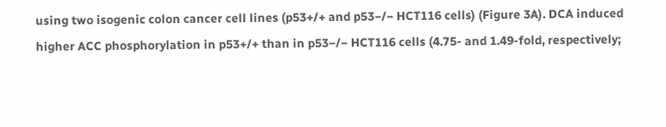using two isogenic colon cancer cell lines (p53+/+ and p53−/− HCT116 cells) (Figure 3A). DCA induced higher ACC phosphorylation in p53+/+ than in p53−/− HCT116 cells (4.75- and 1.49-fold, respectively;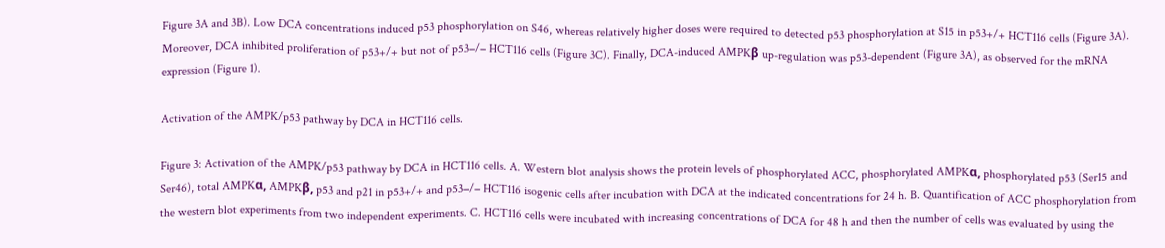Figure 3A and 3B). Low DCA concentrations induced p53 phosphorylation on S46, whereas relatively higher doses were required to detected p53 phosphorylation at S15 in p53+/+ HCT116 cells (Figure 3A). Moreover, DCA inhibited proliferation of p53+/+ but not of p53−/− HCT116 cells (Figure 3C). Finally, DCA-induced AMPKβ up-regulation was p53-dependent (Figure 3A), as observed for the mRNA expression (Figure 1).

Activation of the AMPK/p53 pathway by DCA in HCT116 cells.

Figure 3: Activation of the AMPK/p53 pathway by DCA in HCT116 cells. A. Western blot analysis shows the protein levels of phosphorylated ACC, phosphorylated AMPKα, phosphorylated p53 (Ser15 and Ser46), total AMPKα, AMPKβ, p53 and p21 in p53+/+ and p53−/− HCT116 isogenic cells after incubation with DCA at the indicated concentrations for 24 h. B. Quantification of ACC phosphorylation from the western blot experiments from two independent experiments. C. HCT116 cells were incubated with increasing concentrations of DCA for 48 h and then the number of cells was evaluated by using the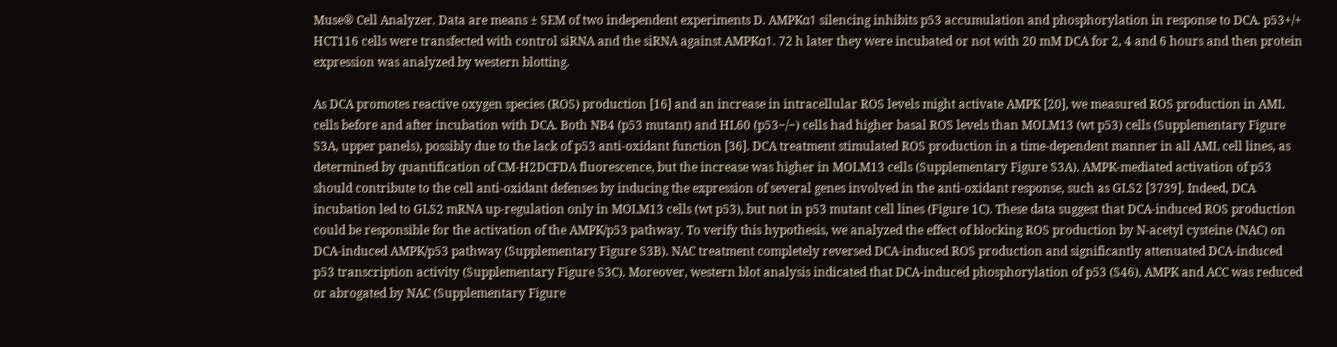Muse® Cell Analyzer. Data are means ± SEM of two independent experiments D. AMPKα1 silencing inhibits p53 accumulation and phosphorylation in response to DCA. p53+/+ HCT116 cells were transfected with control siRNA and the siRNA against AMPKα1. 72 h later they were incubated or not with 20 mM DCA for 2, 4 and 6 hours and then protein expression was analyzed by western blotting.

As DCA promotes reactive oxygen species (ROS) production [16] and an increase in intracellular ROS levels might activate AMPK [20], we measured ROS production in AML cells before and after incubation with DCA. Both NB4 (p53 mutant) and HL60 (p53−/−) cells had higher basal ROS levels than MOLM13 (wt p53) cells (Supplementary Figure S3A, upper panels), possibly due to the lack of p53 anti-oxidant function [36]. DCA treatment stimulated ROS production in a time-dependent manner in all AML cell lines, as determined by quantification of CM-H2DCFDA fluorescence, but the increase was higher in MOLM13 cells (Supplementary Figure S3A). AMPK-mediated activation of p53 should contribute to the cell anti-oxidant defenses by inducing the expression of several genes involved in the anti-oxidant response, such as GLS2 [3739]. Indeed, DCA incubation led to GLS2 mRNA up-regulation only in MOLM13 cells (wt p53), but not in p53 mutant cell lines (Figure 1C). These data suggest that DCA-induced ROS production could be responsible for the activation of the AMPK/p53 pathway. To verify this hypothesis, we analyzed the effect of blocking ROS production by N-acetyl cysteine (NAC) on DCA-induced AMPK/p53 pathway (Supplementary Figure S3B). NAC treatment completely reversed DCA-induced ROS production and significantly attenuated DCA-induced p53 transcription activity (Supplementary Figure S3C). Moreover, western blot analysis indicated that DCA-induced phosphorylation of p53 (S46), AMPK and ACC was reduced or abrogated by NAC (Supplementary Figure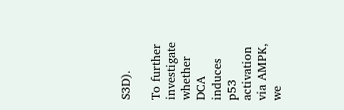S3D).

To further investigate whether DCA induces p53 activation via AMPK, we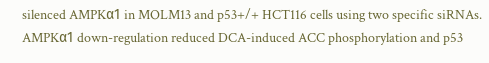silenced AMPKα1 in MOLM13 and p53+/+ HCT116 cells using two specific siRNAs. AMPKα1 down-regulation reduced DCA-induced ACC phosphorylation and p53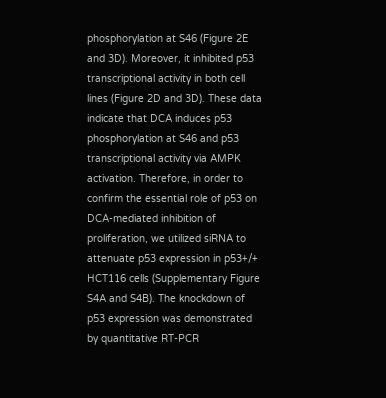phosphorylation at S46 (Figure 2E and 3D). Moreover, it inhibited p53 transcriptional activity in both cell lines (Figure 2D and 3D). These data indicate that DCA induces p53 phosphorylation at S46 and p53 transcriptional activity via AMPK activation. Therefore, in order to confirm the essential role of p53 on DCA-mediated inhibition of proliferation, we utilized siRNA to attenuate p53 expression in p53+/+ HCT116 cells (Supplementary Figure S4A and S4B). The knockdown of p53 expression was demonstrated by quantitative RT-PCR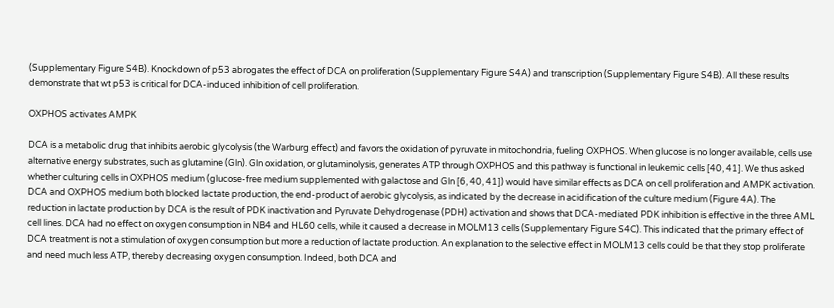(Supplementary Figure S4B). Knockdown of p53 abrogates the effect of DCA on proliferation (Supplementary Figure S4A) and transcription (Supplementary Figure S4B). All these results demonstrate that wt p53 is critical for DCA-induced inhibition of cell proliferation.

OXPHOS activates AMPK

DCA is a metabolic drug that inhibits aerobic glycolysis (the Warburg effect) and favors the oxidation of pyruvate in mitochondria, fueling OXPHOS. When glucose is no longer available, cells use alternative energy substrates, such as glutamine (Gln). Gln oxidation, or glutaminolysis, generates ATP through OXPHOS and this pathway is functional in leukemic cells [40, 41]. We thus asked whether culturing cells in OXPHOS medium (glucose-free medium supplemented with galactose and Gln [6, 40, 41]) would have similar effects as DCA on cell proliferation and AMPK activation. DCA and OXPHOS medium both blocked lactate production, the end-product of aerobic glycolysis, as indicated by the decrease in acidification of the culture medium (Figure 4A). The reduction in lactate production by DCA is the result of PDK inactivation and Pyruvate Dehydrogenase (PDH) activation and shows that DCA-mediated PDK inhibition is effective in the three AML cell lines. DCA had no effect on oxygen consumption in NB4 and HL60 cells, while it caused a decrease in MOLM13 cells (Supplementary Figure S4C). This indicated that the primary effect of DCA treatment is not a stimulation of oxygen consumption but more a reduction of lactate production. An explanation to the selective effect in MOLM13 cells could be that they stop proliferate and need much less ATP, thereby decreasing oxygen consumption. Indeed, both DCA and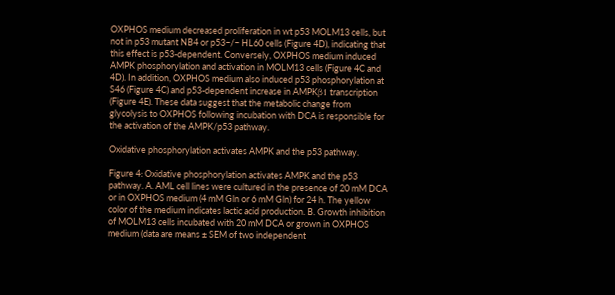OXPHOS medium decreased proliferation in wt p53 MOLM13 cells, but not in p53 mutant NB4 or p53−/− HL60 cells (Figure 4D), indicating that this effect is p53-dependent. Conversely, OXPHOS medium induced AMPK phosphorylation and activation in MOLM13 cells (Figure 4C and 4D). In addition, OXPHOS medium also induced p53 phosphorylation at S46 (Figure 4C) and p53-dependent increase in AMPKβ1 transcription (Figure 4E). These data suggest that the metabolic change from glycolysis to OXPHOS following incubation with DCA is responsible for the activation of the AMPK/p53 pathway.

Oxidative phosphorylation activates AMPK and the p53 pathway.

Figure 4: Oxidative phosphorylation activates AMPK and the p53 pathway. A. AML cell lines were cultured in the presence of 20 mM DCA or in OXPHOS medium (4 mM Gln or 6 mM Gln) for 24 h. The yellow color of the medium indicates lactic acid production. B. Growth inhibition of MOLM13 cells incubated with 20 mM DCA or grown in OXPHOS medium (data are means ± SEM of two independent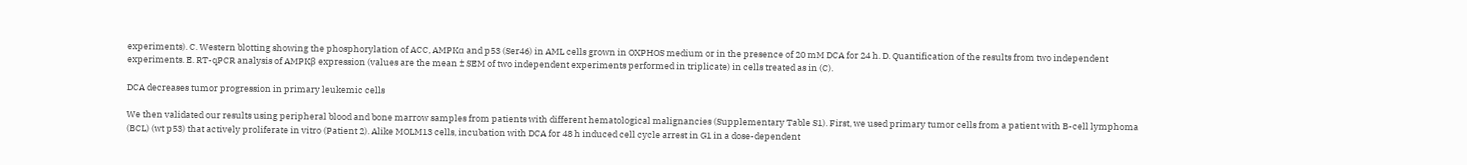experiments). C. Western blotting showing the phosphorylation of ACC, AMPKα and p53 (Ser46) in AML cells grown in OXPHOS medium or in the presence of 20 mM DCA for 24 h. D. Quantification of the results from two independent experiments. E. RT-qPCR analysis of AMPKβ expression (values are the mean ± SEM of two independent experiments performed in triplicate) in cells treated as in (C).

DCA decreases tumor progression in primary leukemic cells

We then validated our results using peripheral blood and bone marrow samples from patients with different hematological malignancies (Supplementary Table S1). First, we used primary tumor cells from a patient with B-cell lymphoma (BCL) (wt p53) that actively proliferate in vitro (Patient 2). Alike MOLM13 cells, incubation with DCA for 48 h induced cell cycle arrest in G1 in a dose-dependent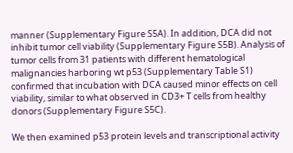manner (Supplementary Figure S5A). In addition, DCA did not inhibit tumor cell viability (Supplementary Figure S5B). Analysis of tumor cells from 31 patients with different hematological malignancies harboring wt p53 (Supplementary Table S1) confirmed that incubation with DCA caused minor effects on cell viability, similar to what observed in CD3+ T cells from healthy donors (Supplementary Figure S5C).

We then examined p53 protein levels and transcriptional activity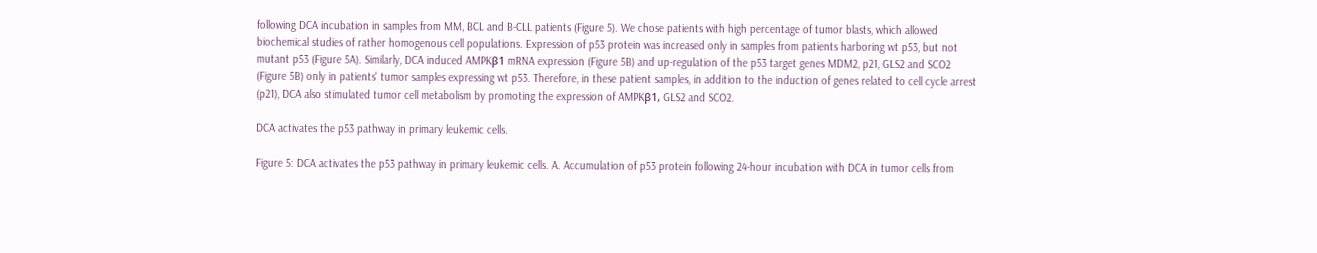following DCA incubation in samples from MM, BCL and B-CLL patients (Figure 5). We chose patients with high percentage of tumor blasts, which allowed biochemical studies of rather homogenous cell populations. Expression of p53 protein was increased only in samples from patients harboring wt p53, but not mutant p53 (Figure 5A). Similarly, DCA induced AMPKβ1 mRNA expression (Figure 5B) and up-regulation of the p53 target genes MDM2, p21, GLS2 and SCO2 (Figure 5B) only in patients' tumor samples expressing wt p53. Therefore, in these patient samples, in addition to the induction of genes related to cell cycle arrest (p21), DCA also stimulated tumor cell metabolism by promoting the expression of AMPKβ1, GLS2 and SCO2.

DCA activates the p53 pathway in primary leukemic cells.

Figure 5: DCA activates the p53 pathway in primary leukemic cells. A. Accumulation of p53 protein following 24-hour incubation with DCA in tumor cells from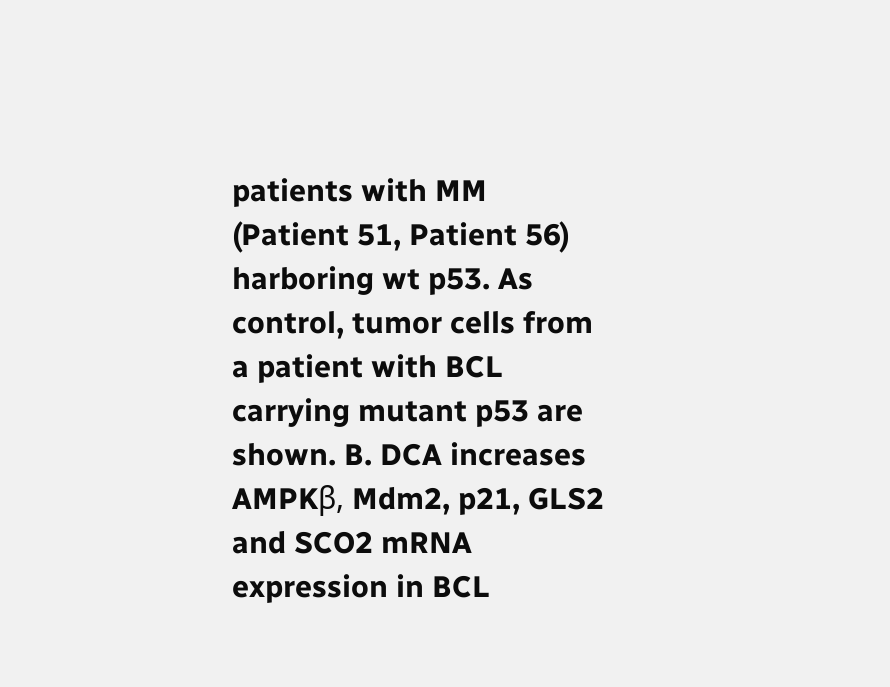patients with MM (Patient 51, Patient 56) harboring wt p53. As control, tumor cells from a patient with BCL carrying mutant p53 are shown. B. DCA increases AMPKβ, Mdm2, p21, GLS2 and SCO2 mRNA expression in BCL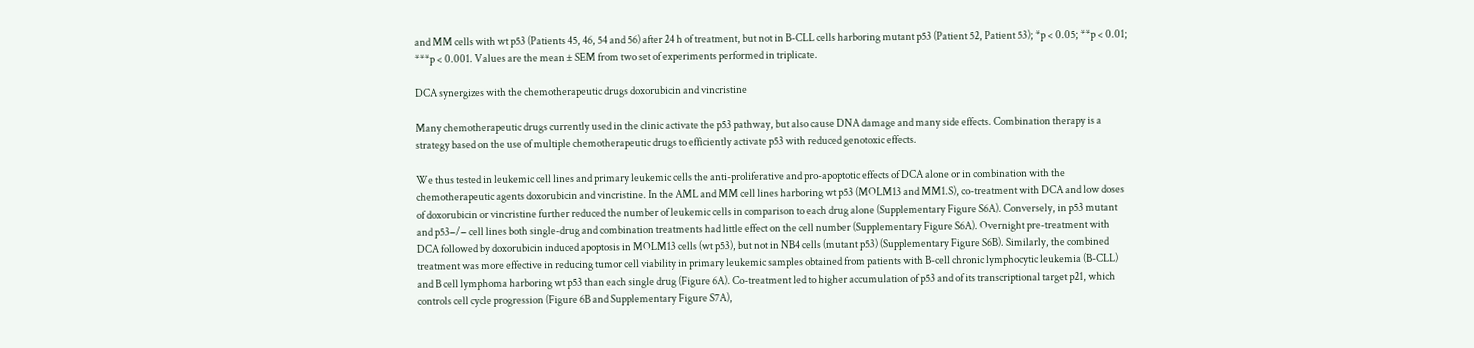and MM cells with wt p53 (Patients 45, 46, 54 and 56) after 24 h of treatment, but not in B-CLL cells harboring mutant p53 (Patient 52, Patient 53); *p < 0.05; **p < 0.01; ***p < 0.001. Values are the mean ± SEM from two set of experiments performed in triplicate.

DCA synergizes with the chemotherapeutic drugs doxorubicin and vincristine

Many chemotherapeutic drugs currently used in the clinic activate the p53 pathway, but also cause DNA damage and many side effects. Combination therapy is a strategy based on the use of multiple chemotherapeutic drugs to efficiently activate p53 with reduced genotoxic effects.

We thus tested in leukemic cell lines and primary leukemic cells the anti-proliferative and pro-apoptotic effects of DCA alone or in combination with the chemotherapeutic agents doxorubicin and vincristine. In the AML and MM cell lines harboring wt p53 (MOLM13 and MM1.S), co-treatment with DCA and low doses of doxorubicin or vincristine further reduced the number of leukemic cells in comparison to each drug alone (Supplementary Figure S6A). Conversely, in p53 mutant and p53−/− cell lines both single-drug and combination treatments had little effect on the cell number (Supplementary Figure S6A). Overnight pre-treatment with DCA followed by doxorubicin induced apoptosis in MOLM13 cells (wt p53), but not in NB4 cells (mutant p53) (Supplementary Figure S6B). Similarly, the combined treatment was more effective in reducing tumor cell viability in primary leukemic samples obtained from patients with B-cell chronic lymphocytic leukemia (B-CLL) and B cell lymphoma harboring wt p53 than each single drug (Figure 6A). Co-treatment led to higher accumulation of p53 and of its transcriptional target p21, which controls cell cycle progression (Figure 6B and Supplementary Figure S7A),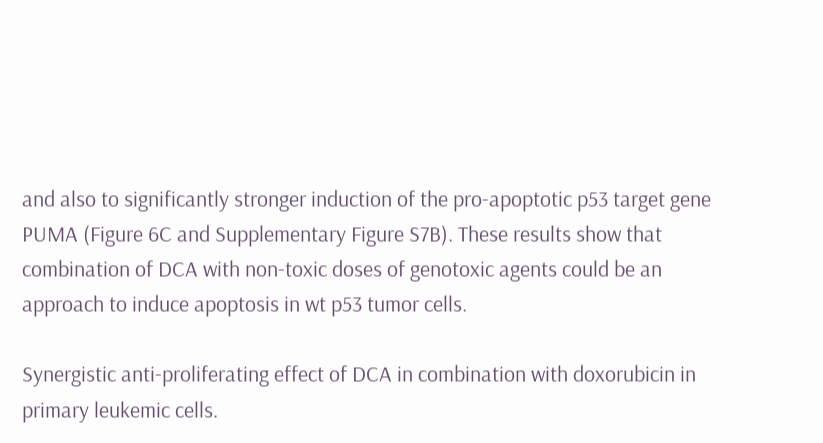and also to significantly stronger induction of the pro-apoptotic p53 target gene PUMA (Figure 6C and Supplementary Figure S7B). These results show that combination of DCA with non-toxic doses of genotoxic agents could be an approach to induce apoptosis in wt p53 tumor cells.

Synergistic anti-proliferating effect of DCA in combination with doxorubicin in primary leukemic cells.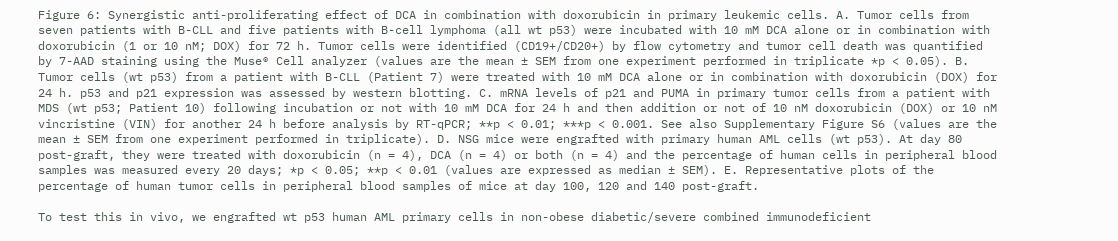Figure 6: Synergistic anti-proliferating effect of DCA in combination with doxorubicin in primary leukemic cells. A. Tumor cells from seven patients with B-CLL and five patients with B-cell lymphoma (all wt p53) were incubated with 10 mM DCA alone or in combination with doxorubicin (1 or 10 nM; DOX) for 72 h. Tumor cells were identified (CD19+/CD20+) by flow cytometry and tumor cell death was quantified by 7-AAD staining using the Muse® Cell analyzer (values are the mean ± SEM from one experiment performed in triplicate *p < 0.05). B. Tumor cells (wt p53) from a patient with B-CLL (Patient 7) were treated with 10 mM DCA alone or in combination with doxorubicin (DOX) for 24 h. p53 and p21 expression was assessed by western blotting. C. mRNA levels of p21 and PUMA in primary tumor cells from a patient with MDS (wt p53; Patient 10) following incubation or not with 10 mM DCA for 24 h and then addition or not of 10 nM doxorubicin (DOX) or 10 nM vincristine (VIN) for another 24 h before analysis by RT-qPCR; **p < 0.01; ***p < 0.001. See also Supplementary Figure S6 (values are the mean ± SEM from one experiment performed in triplicate). D. NSG mice were engrafted with primary human AML cells (wt p53). At day 80 post-graft, they were treated with doxorubicin (n = 4), DCA (n = 4) or both (n = 4) and the percentage of human cells in peripheral blood samples was measured every 20 days; *p < 0.05; **p < 0.01 (values are expressed as median ± SEM). E. Representative plots of the percentage of human tumor cells in peripheral blood samples of mice at day 100, 120 and 140 post-graft.

To test this in vivo, we engrafted wt p53 human AML primary cells in non-obese diabetic/severe combined immunodeficient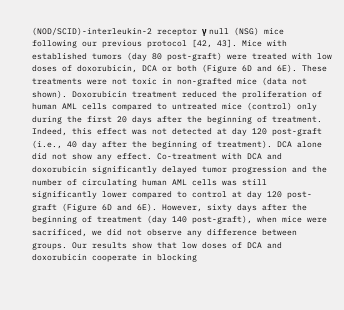(NOD/SCID)-interleukin-2 receptor γ null (NSG) mice following our previous protocol [42, 43]. Mice with established tumors (day 80 post-graft) were treated with low doses of doxorubicin, DCA or both (Figure 6D and 6E). These treatments were not toxic in non-grafted mice (data not shown). Doxorubicin treatment reduced the proliferation of human AML cells compared to untreated mice (control) only during the first 20 days after the beginning of treatment. Indeed, this effect was not detected at day 120 post-graft (i.e., 40 day after the beginning of treatment). DCA alone did not show any effect. Co-treatment with DCA and doxorubicin significantly delayed tumor progression and the number of circulating human AML cells was still significantly lower compared to control at day 120 post-graft (Figure 6D and 6E). However, sixty days after the beginning of treatment (day 140 post-graft), when mice were sacrificed, we did not observe any difference between groups. Our results show that low doses of DCA and doxorubicin cooperate in blocking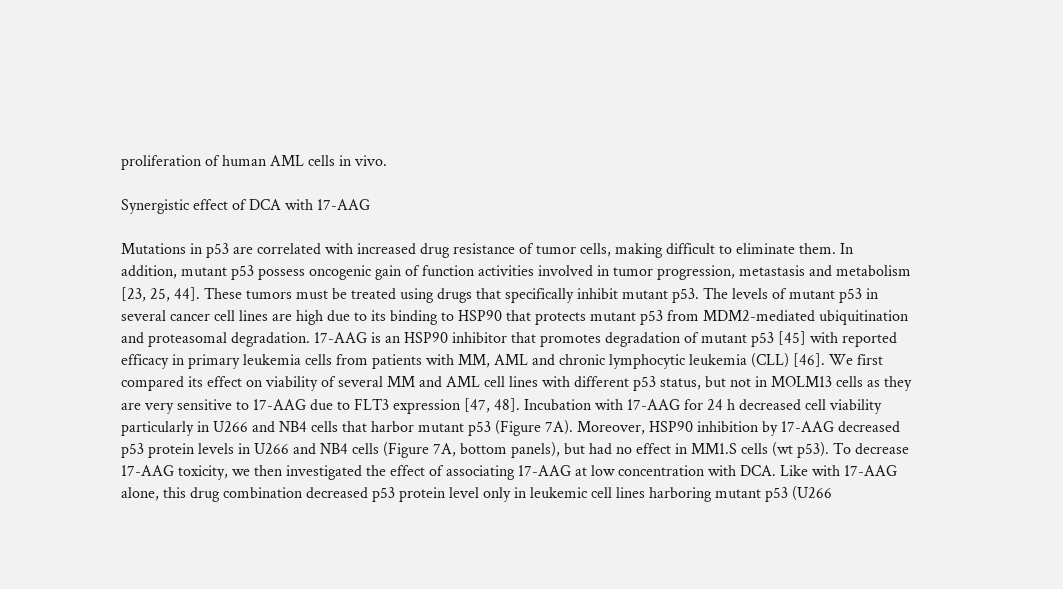proliferation of human AML cells in vivo.

Synergistic effect of DCA with 17-AAG

Mutations in p53 are correlated with increased drug resistance of tumor cells, making difficult to eliminate them. In addition, mutant p53 possess oncogenic gain of function activities involved in tumor progression, metastasis and metabolism [23, 25, 44]. These tumors must be treated using drugs that specifically inhibit mutant p53. The levels of mutant p53 in several cancer cell lines are high due to its binding to HSP90 that protects mutant p53 from MDM2-mediated ubiquitination and proteasomal degradation. 17-AAG is an HSP90 inhibitor that promotes degradation of mutant p53 [45] with reported efficacy in primary leukemia cells from patients with MM, AML and chronic lymphocytic leukemia (CLL) [46]. We first compared its effect on viability of several MM and AML cell lines with different p53 status, but not in MOLM13 cells as they are very sensitive to 17-AAG due to FLT3 expression [47, 48]. Incubation with 17-AAG for 24 h decreased cell viability particularly in U266 and NB4 cells that harbor mutant p53 (Figure 7A). Moreover, HSP90 inhibition by 17-AAG decreased p53 protein levels in U266 and NB4 cells (Figure 7A, bottom panels), but had no effect in MM1.S cells (wt p53). To decrease 17-AAG toxicity, we then investigated the effect of associating 17-AAG at low concentration with DCA. Like with 17-AAG alone, this drug combination decreased p53 protein level only in leukemic cell lines harboring mutant p53 (U266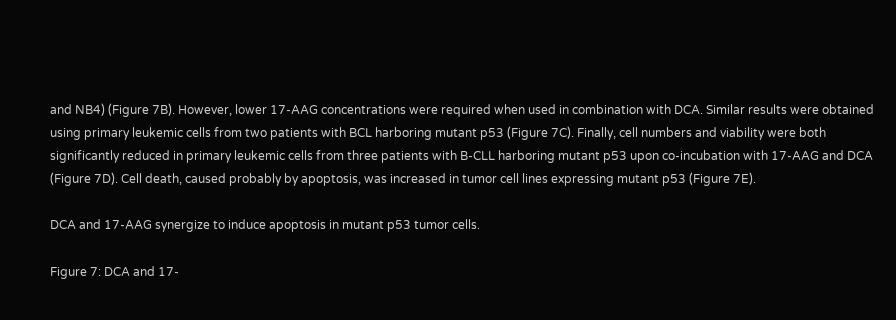and NB4) (Figure 7B). However, lower 17-AAG concentrations were required when used in combination with DCA. Similar results were obtained using primary leukemic cells from two patients with BCL harboring mutant p53 (Figure 7C). Finally, cell numbers and viability were both significantly reduced in primary leukemic cells from three patients with B-CLL harboring mutant p53 upon co-incubation with 17-AAG and DCA (Figure 7D). Cell death, caused probably by apoptosis, was increased in tumor cell lines expressing mutant p53 (Figure 7E).

DCA and 17-AAG synergize to induce apoptosis in mutant p53 tumor cells.

Figure 7: DCA and 17-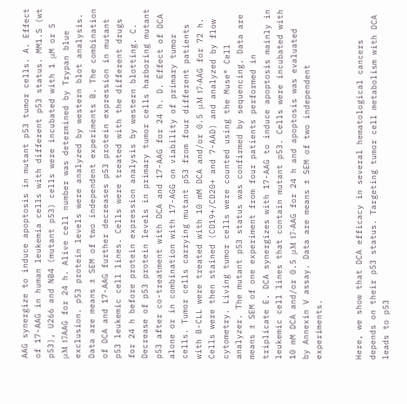AAG synergize to induce apoptosis in mutant p53 tumor cells. A. Effect of 17-AAG in human leukemia cells with different p53 status. MM1.S (wt p53), U266 and NB4 (mutant p53) cells were incubated with 1 μM or 5 μM 17AAG for 24 h. Alive cell number was determined by Trypan blue exclusion. p53 protein levels were analyzed by western blot analysis. Data are means ± SEM of two independent experiments B. The combination of DCA and 17-AAG further decreases p53 protein expression in mutant p53 leukemic cell lines. Cells were treated with the different drugs for 24 h before protein expression analysis by western blotting. C. Decrease of p53 protein levels in primary tumor cells harboring mutant p53 after co-treatment with DCA and 17-AAG for 24 h. D. Effect of DCA alone or in combination with 17-AGG on viability of primary tumor cells. Tumor cells carrying mutant p53 from four different patients with B-CLL were treated with 10 mM DCA and/or 0.5 μM 17-AAG for 72 h. Cells were then stained (CD19+/CD20+ and 7-AAD) and analyzed by flow cytometry. Living tumor cells were counted using the Muse® Cell analyzer. The mutant p53 status was confirmed by sequencing. Data are means ± SEM of one experiment from four patients performed in triplicate E. DCA synergizes with 17-AAG to induce apoptosis mainly in leukemic cell lines that contain mutant p53. Cells were incubated with 10 mM DCA and/or 0.5 μM 17-AAG for 24 h and apoptosis was evaluated by Annexin V assay. Data are means ± SEM of two independent experiments.


Here, we show that DCA efficacy in several hematological cancers depends on their p53 status. Targeting tumor cell metabolism with DCA leads to p53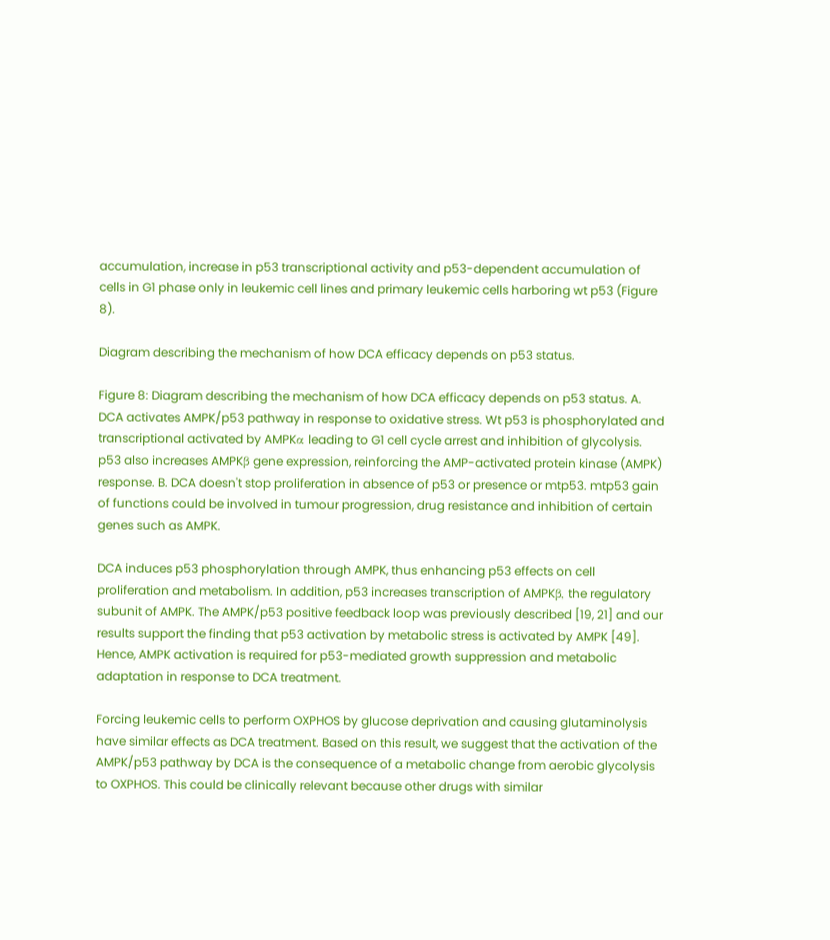accumulation, increase in p53 transcriptional activity and p53-dependent accumulation of cells in G1 phase only in leukemic cell lines and primary leukemic cells harboring wt p53 (Figure 8).

Diagram describing the mechanism of how DCA efficacy depends on p53 status.

Figure 8: Diagram describing the mechanism of how DCA efficacy depends on p53 status. A. DCA activates AMPK/p53 pathway in response to oxidative stress. Wt p53 is phosphorylated and transcriptional activated by AMPKα leading to G1 cell cycle arrest and inhibition of glycolysis. p53 also increases AMPKβ gene expression, reinforcing the AMP-activated protein kinase (AMPK) response. B. DCA doesn't stop proliferation in absence of p53 or presence or mtp53. mtp53 gain of functions could be involved in tumour progression, drug resistance and inhibition of certain genes such as AMPK.

DCA induces p53 phosphorylation through AMPK, thus enhancing p53 effects on cell proliferation and metabolism. In addition, p53 increases transcription of AMPKβ, the regulatory subunit of AMPK. The AMPK/p53 positive feedback loop was previously described [19, 21] and our results support the finding that p53 activation by metabolic stress is activated by AMPK [49]. Hence, AMPK activation is required for p53-mediated growth suppression and metabolic adaptation in response to DCA treatment.

Forcing leukemic cells to perform OXPHOS by glucose deprivation and causing glutaminolysis have similar effects as DCA treatment. Based on this result, we suggest that the activation of the AMPK/p53 pathway by DCA is the consequence of a metabolic change from aerobic glycolysis to OXPHOS. This could be clinically relevant because other drugs with similar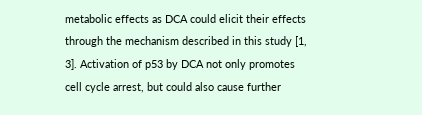metabolic effects as DCA could elicit their effects through the mechanism described in this study [1, 3]. Activation of p53 by DCA not only promotes cell cycle arrest, but could also cause further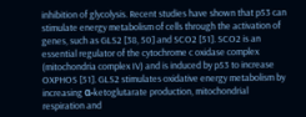inhibition of glycolysis. Recent studies have shown that p53 can stimulate energy metabolism of cells through the activation of genes, such as GLS2 [38, 50] and SCO2 [51]. SCO2 is an essential regulator of the cytochrome c oxidase complex (mitochondria complex IV) and is induced by p53 to increase OXPHOS [51]. GLS2 stimulates oxidative energy metabolism by increasing α-ketoglutarate production, mitochondrial respiration and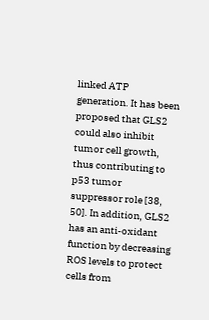linked ATP generation. It has been proposed that GLS2 could also inhibit tumor cell growth, thus contributing to p53 tumor suppressor role [38, 50]. In addition, GLS2 has an anti-oxidant function by decreasing ROS levels to protect cells from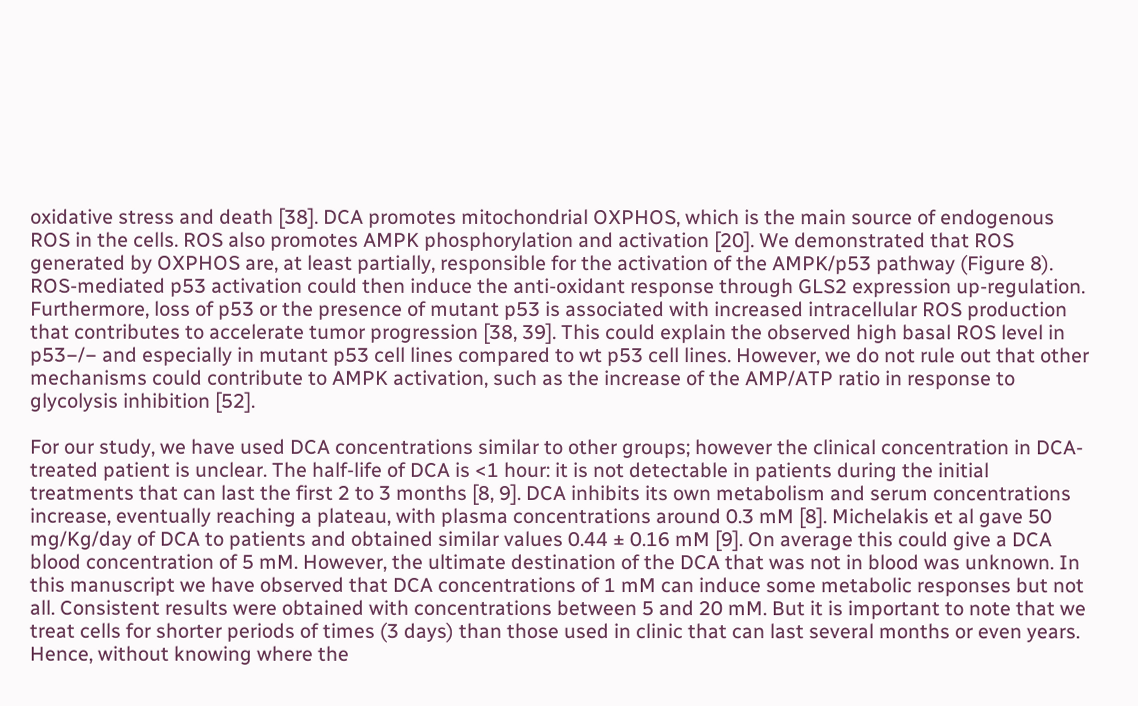oxidative stress and death [38]. DCA promotes mitochondrial OXPHOS, which is the main source of endogenous ROS in the cells. ROS also promotes AMPK phosphorylation and activation [20]. We demonstrated that ROS generated by OXPHOS are, at least partially, responsible for the activation of the AMPK/p53 pathway (Figure 8). ROS-mediated p53 activation could then induce the anti-oxidant response through GLS2 expression up-regulation. Furthermore, loss of p53 or the presence of mutant p53 is associated with increased intracellular ROS production that contributes to accelerate tumor progression [38, 39]. This could explain the observed high basal ROS level in p53−/− and especially in mutant p53 cell lines compared to wt p53 cell lines. However, we do not rule out that other mechanisms could contribute to AMPK activation, such as the increase of the AMP/ATP ratio in response to glycolysis inhibition [52].

For our study, we have used DCA concentrations similar to other groups; however the clinical concentration in DCA-treated patient is unclear. The half-life of DCA is <1 hour: it is not detectable in patients during the initial treatments that can last the first 2 to 3 months [8, 9]. DCA inhibits its own metabolism and serum concentrations increase, eventually reaching a plateau, with plasma concentrations around 0.3 mM [8]. Michelakis et al gave 50 mg/Kg/day of DCA to patients and obtained similar values 0.44 ± 0.16 mM [9]. On average this could give a DCA blood concentration of 5 mM. However, the ultimate destination of the DCA that was not in blood was unknown. In this manuscript we have observed that DCA concentrations of 1 mM can induce some metabolic responses but not all. Consistent results were obtained with concentrations between 5 and 20 mM. But it is important to note that we treat cells for shorter periods of times (3 days) than those used in clinic that can last several months or even years. Hence, without knowing where the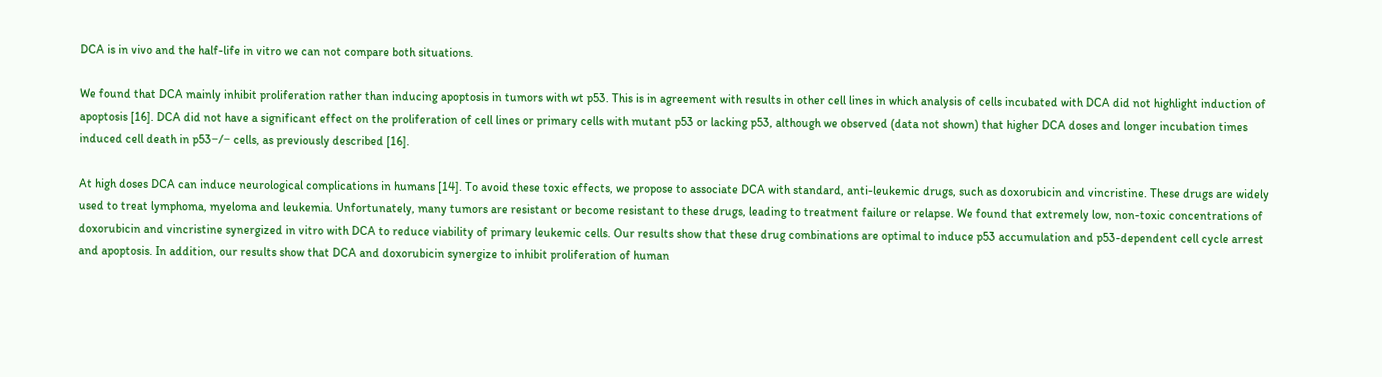DCA is in vivo and the half-life in vitro we can not compare both situations.

We found that DCA mainly inhibit proliferation rather than inducing apoptosis in tumors with wt p53. This is in agreement with results in other cell lines in which analysis of cells incubated with DCA did not highlight induction of apoptosis [16]. DCA did not have a significant effect on the proliferation of cell lines or primary cells with mutant p53 or lacking p53, although we observed (data not shown) that higher DCA doses and longer incubation times induced cell death in p53−/− cells, as previously described [16].

At high doses DCA can induce neurological complications in humans [14]. To avoid these toxic effects, we propose to associate DCA with standard, anti-leukemic drugs, such as doxorubicin and vincristine. These drugs are widely used to treat lymphoma, myeloma and leukemia. Unfortunately, many tumors are resistant or become resistant to these drugs, leading to treatment failure or relapse. We found that extremely low, non-toxic concentrations of doxorubicin and vincristine synergized in vitro with DCA to reduce viability of primary leukemic cells. Our results show that these drug combinations are optimal to induce p53 accumulation and p53-dependent cell cycle arrest and apoptosis. In addition, our results show that DCA and doxorubicin synergize to inhibit proliferation of human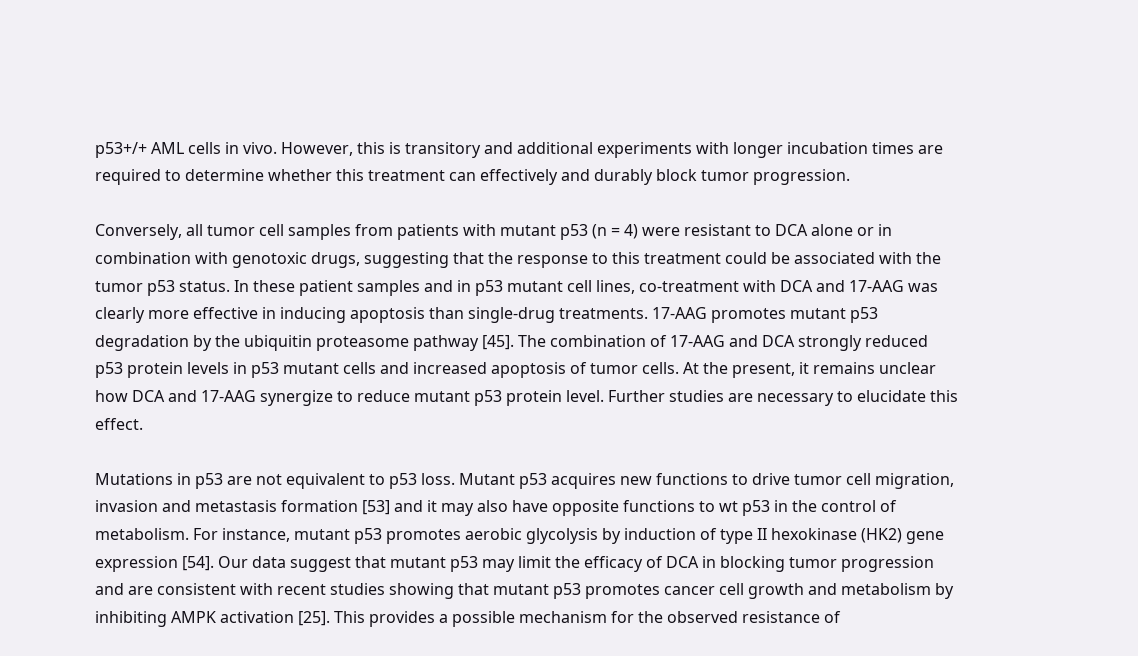p53+/+ AML cells in vivo. However, this is transitory and additional experiments with longer incubation times are required to determine whether this treatment can effectively and durably block tumor progression.

Conversely, all tumor cell samples from patients with mutant p53 (n = 4) were resistant to DCA alone or in combination with genotoxic drugs, suggesting that the response to this treatment could be associated with the tumor p53 status. In these patient samples and in p53 mutant cell lines, co-treatment with DCA and 17-AAG was clearly more effective in inducing apoptosis than single-drug treatments. 17-AAG promotes mutant p53 degradation by the ubiquitin proteasome pathway [45]. The combination of 17-AAG and DCA strongly reduced p53 protein levels in p53 mutant cells and increased apoptosis of tumor cells. At the present, it remains unclear how DCA and 17-AAG synergize to reduce mutant p53 protein level. Further studies are necessary to elucidate this effect.

Mutations in p53 are not equivalent to p53 loss. Mutant p53 acquires new functions to drive tumor cell migration, invasion and metastasis formation [53] and it may also have opposite functions to wt p53 in the control of metabolism. For instance, mutant p53 promotes aerobic glycolysis by induction of type II hexokinase (HK2) gene expression [54]. Our data suggest that mutant p53 may limit the efficacy of DCA in blocking tumor progression and are consistent with recent studies showing that mutant p53 promotes cancer cell growth and metabolism by inhibiting AMPK activation [25]. This provides a possible mechanism for the observed resistance of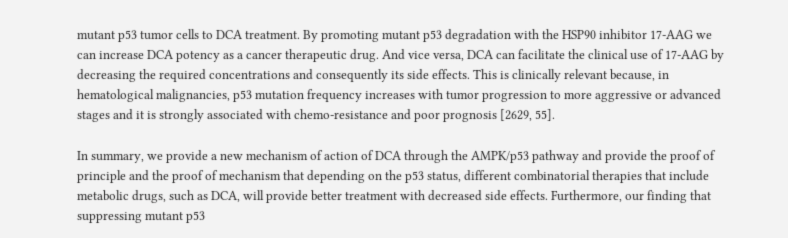mutant p53 tumor cells to DCA treatment. By promoting mutant p53 degradation with the HSP90 inhibitor 17-AAG we can increase DCA potency as a cancer therapeutic drug. And vice versa, DCA can facilitate the clinical use of 17-AAG by decreasing the required concentrations and consequently its side effects. This is clinically relevant because, in hematological malignancies, p53 mutation frequency increases with tumor progression to more aggressive or advanced stages and it is strongly associated with chemo-resistance and poor prognosis [2629, 55].

In summary, we provide a new mechanism of action of DCA through the AMPK/p53 pathway and provide the proof of principle and the proof of mechanism that depending on the p53 status, different combinatorial therapies that include metabolic drugs, such as DCA, will provide better treatment with decreased side effects. Furthermore, our finding that suppressing mutant p53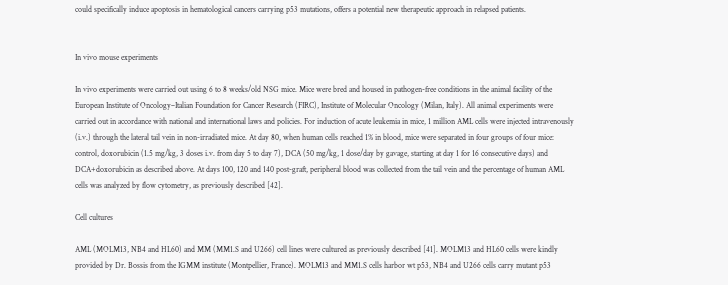could specifically induce apoptosis in hematological cancers carrying p53 mutations, offers a potential new therapeutic approach in relapsed patients.


In vivo mouse experiments

In vivo experiments were carried out using 6 to 8 weeks/old NSG mice. Mice were bred and housed in pathogen-free conditions in the animal facility of the European Institute of Oncology–Italian Foundation for Cancer Research (FIRC), Institute of Molecular Oncology (Milan, Italy). All animal experiments were carried out in accordance with national and international laws and policies. For induction of acute leukemia in mice, 1 million AML cells were injected intravenously (i.v.) through the lateral tail vein in non-irradiated mice. At day 80, when human cells reached 1% in blood, mice were separated in four groups of four mice: control, doxorubicin (1.5 mg/kg, 3 doses i.v. from day 5 to day 7), DCA (50 mg/kg, 1 dose/day by gavage, starting at day 1 for 16 consecutive days) and DCA+doxorubicin as described above. At days 100, 120 and 140 post-graft, peripheral blood was collected from the tail vein and the percentage of human AML cells was analyzed by flow cytometry, as previously described [42].

Cell cultures

AML (MOLM13, NB4 and HL60) and MM (MM1.S and U266) cell lines were cultured as previously described [41]. MOLM13 and HL60 cells were kindly provided by Dr. Bossis from the IGMM institute (Montpellier, France). MOLM13 and MM1.S cells harbor wt p53, NB4 and U266 cells carry mutant p53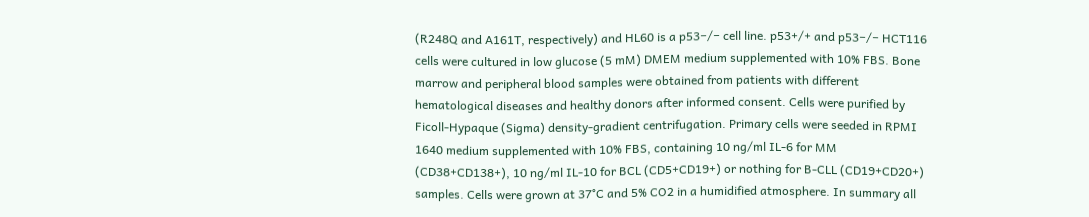(R248Q and A161T, respectively) and HL60 is a p53−/− cell line. p53+/+ and p53−/− HCT116 cells were cultured in low glucose (5 mM) DMEM medium supplemented with 10% FBS. Bone marrow and peripheral blood samples were obtained from patients with different hematological diseases and healthy donors after informed consent. Cells were purified by Ficoll-Hypaque (Sigma) density-gradient centrifugation. Primary cells were seeded in RPMI 1640 medium supplemented with 10% FBS, containing 10 ng/ml IL-6 for MM (CD38+CD138+), 10 ng/ml IL-10 for BCL (CD5+CD19+) or nothing for B-CLL (CD19+CD20+) samples. Cells were grown at 37°C and 5% CO2 in a humidified atmosphere. In summary all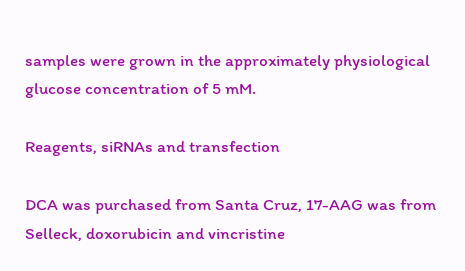samples were grown in the approximately physiological glucose concentration of 5 mM.

Reagents, siRNAs and transfection

DCA was purchased from Santa Cruz, 17-AAG was from Selleck, doxorubicin and vincristine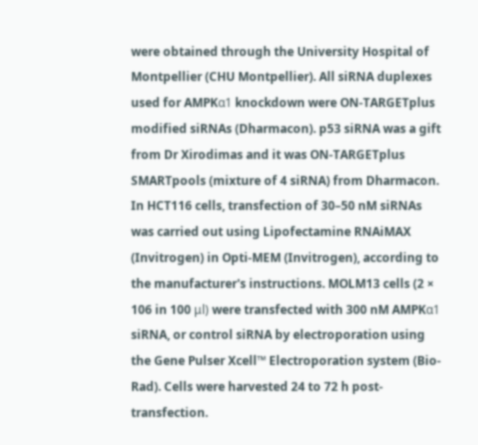were obtained through the University Hospital of Montpellier (CHU Montpellier). All siRNA duplexes used for AMPKα1 knockdown were ON-TARGETplus modified siRNAs (Dharmacon). p53 siRNA was a gift from Dr Xirodimas and it was ON-TARGETplus SMARTpools (mixture of 4 siRNA) from Dharmacon. In HCT116 cells, transfection of 30–50 nM siRNAs was carried out using Lipofectamine RNAiMAX (Invitrogen) in Opti-MEM (Invitrogen), according to the manufacturer's instructions. MOLM13 cells (2 × 106 in 100 μl) were transfected with 300 nM AMPKα1 siRNA, or control siRNA by electroporation using the Gene Pulser Xcell™ Electroporation system (Bio-Rad). Cells were harvested 24 to 72 h post-transfection.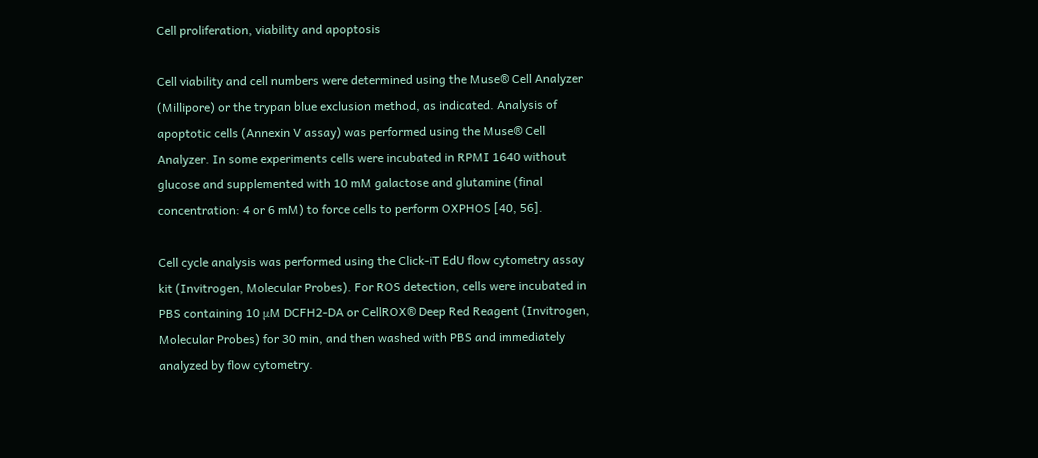Cell proliferation, viability and apoptosis

Cell viability and cell numbers were determined using the Muse® Cell Analyzer (Millipore) or the trypan blue exclusion method, as indicated. Analysis of apoptotic cells (Annexin V assay) was performed using the Muse® Cell Analyzer. In some experiments cells were incubated in RPMI 1640 without glucose and supplemented with 10 mM galactose and glutamine (final concentration: 4 or 6 mM) to force cells to perform OXPHOS [40, 56].

Cell cycle analysis was performed using the Click-iT EdU flow cytometry assay kit (Invitrogen, Molecular Probes). For ROS detection, cells were incubated in PBS containing 10 μM DCFH2-DA or CellROX® Deep Red Reagent (Invitrogen, Molecular Probes) for 30 min, and then washed with PBS and immediately analyzed by flow cytometry.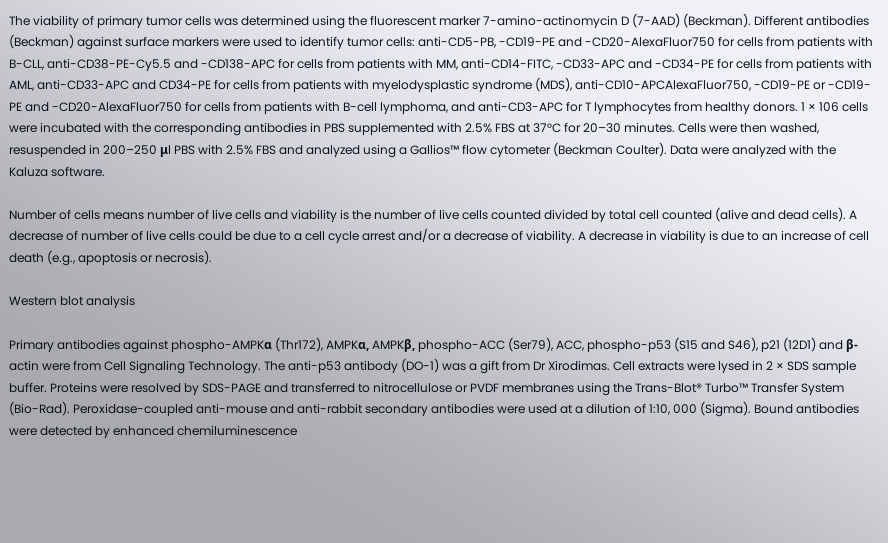The viability of primary tumor cells was determined using the fluorescent marker 7-amino-actinomycin D (7-AAD) (Beckman). Different antibodies (Beckman) against surface markers were used to identify tumor cells: anti-CD5-PB, -CD19-PE and -CD20-AlexaFluor750 for cells from patients with B-CLL, anti-CD38-PE-Cy5.5 and -CD138-APC for cells from patients with MM, anti-CD14-FITC, -CD33-APC and -CD34-PE for cells from patients with AML, anti-CD33-APC and CD34-PE for cells from patients with myelodysplastic syndrome (MDS), anti-CD10-APCAlexaFluor750, -CD19-PE or -CD19-PE and -CD20-AlexaFluor750 for cells from patients with B-cell lymphoma, and anti-CD3-APC for T lymphocytes from healthy donors. 1 × 106 cells were incubated with the corresponding antibodies in PBS supplemented with 2.5% FBS at 37°C for 20–30 minutes. Cells were then washed, resuspended in 200–250 μl PBS with 2.5% FBS and analyzed using a Gallios™ flow cytometer (Beckman Coulter). Data were analyzed with the Kaluza software.

Number of cells means number of live cells and viability is the number of live cells counted divided by total cell counted (alive and dead cells). A decrease of number of live cells could be due to a cell cycle arrest and/or a decrease of viability. A decrease in viability is due to an increase of cell death (e.g., apoptosis or necrosis).

Western blot analysis

Primary antibodies against phospho-AMPKα (Thr172), AMPKα, AMPKβ, phospho-ACC (Ser79), ACC, phospho-p53 (S15 and S46), p21 (12D1) and β-actin were from Cell Signaling Technology. The anti-p53 antibody (DO-1) was a gift from Dr Xirodimas. Cell extracts were lysed in 2 × SDS sample buffer. Proteins were resolved by SDS-PAGE and transferred to nitrocellulose or PVDF membranes using the Trans-Blot® Turbo™ Transfer System (Bio-Rad). Peroxidase-coupled anti-mouse and anti-rabbit secondary antibodies were used at a dilution of 1:10, 000 (Sigma). Bound antibodies were detected by enhanced chemiluminescence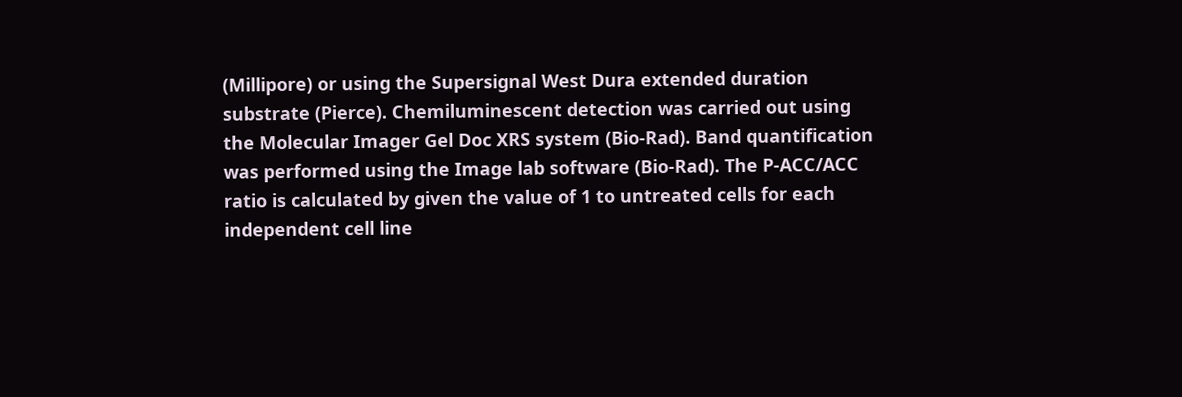(Millipore) or using the Supersignal West Dura extended duration substrate (Pierce). Chemiluminescent detection was carried out using the Molecular Imager Gel Doc XRS system (Bio-Rad). Band quantification was performed using the Image lab software (Bio-Rad). The P-ACC/ACC ratio is calculated by given the value of 1 to untreated cells for each independent cell line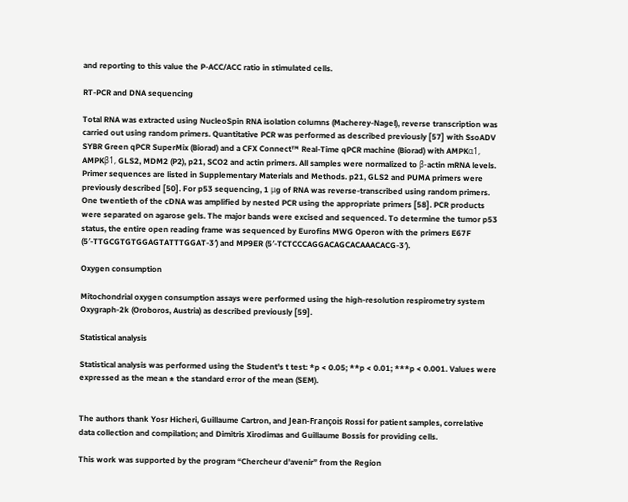and reporting to this value the P-ACC/ACC ratio in stimulated cells.

RT-PCR and DNA sequencing

Total RNA was extracted using NucleoSpin RNA isolation columns (Macherey-Nagel), reverse transcription was carried out using random primers. Quantitative PCR was performed as described previously [57] with SsoADV SYBR Green qPCR SuperMix (Biorad) and a CFX Connect™ Real-Time qPCR machine (Biorad) with AMPKα1, AMPKβ1, GLS2, MDM2 (P2), p21, SCO2 and actin primers. All samples were normalized to β-actin mRNA levels. Primer sequences are listed in Supplementary Materials and Methods. p21, GLS2 and PUMA primers were previously described [50]. For p53 sequencing, 1 μg of RNA was reverse-transcribed using random primers. One twentieth of the cDNA was amplified by nested PCR using the appropriate primers [58]. PCR products were separated on agarose gels. The major bands were excised and sequenced. To determine the tumor p53 status, the entire open reading frame was sequenced by Eurofins MWG Operon with the primers E67F (5′-TTGCGTGTGGAGTATTTGGAT-3′) and MP9ER (5′-TCTCCCAGGACAGCACAAACACG-3′).

Oxygen consumption

Mitochondrial oxygen consumption assays were performed using the high-resolution respirometry system Oxygraph-2k (Oroboros, Austria) as described previously [59].

Statistical analysis

Statistical analysis was performed using the Student's t test: *p < 0.05; **p < 0.01; ***p < 0.001. Values were expressed as the mean ± the standard error of the mean (SEM).


The authors thank Yosr Hicheri, Guillaume Cartron, and Jean-François Rossi for patient samples, correlative data collection and compilation; and Dimitris Xirodimas and Guillaume Bossis for providing cells.

This work was supported by the program “Chercheur d'avenir” from the Region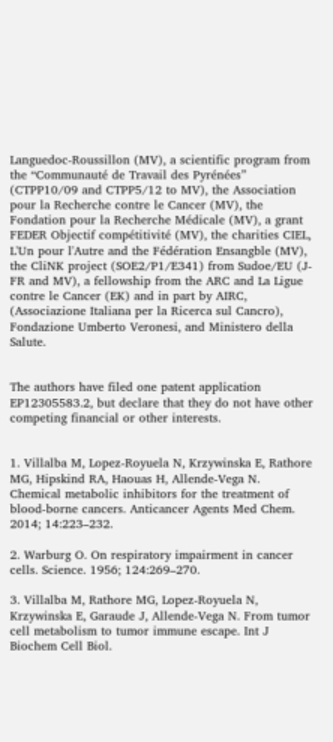Languedoc-Roussillon (MV), a scientific program from the “Communauté de Travail des Pyrénées” (CTPP10/09 and CTPP5/12 to MV), the Association pour la Recherche contre le Cancer (MV), the Fondation pour la Recherche Médicale (MV), a grant FEDER Objectif compétitivité (MV), the charities CIEL, L'Un pour l'Autre and the Fédération Ensangble (MV), the CliNK project (SOE2/P1/E341) from Sudoe/EU (J-FR and MV), a fellowship from the ARC and La Ligue contre le Cancer (EK) and in part by AIRC, (Associazione Italiana per la Ricerca sul Cancro), Fondazione Umberto Veronesi, and Ministero della Salute.


The authors have filed one patent application EP12305583.2, but declare that they do not have other competing financial or other interests.


1. Villalba M, Lopez-Royuela N, Krzywinska E, Rathore MG, Hipskind RA, Haouas H, Allende-Vega N. Chemical metabolic inhibitors for the treatment of blood-borne cancers. Anticancer Agents Med Chem. 2014; 14:223–232.

2. Warburg O. On respiratory impairment in cancer cells. Science. 1956; 124:269–270.

3. Villalba M, Rathore MG, Lopez-Royuela N, Krzywinska E, Garaude J, Allende-Vega N. From tumor cell metabolism to tumor immune escape. Int J Biochem Cell Biol.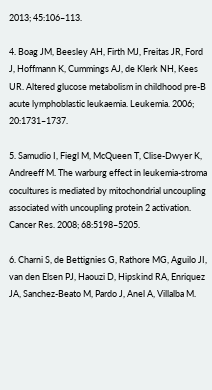2013; 45:106–113.

4. Boag JM, Beesley AH, Firth MJ, Freitas JR, Ford J, Hoffmann K, Cummings AJ, de Klerk NH, Kees UR. Altered glucose metabolism in childhood pre-B acute lymphoblastic leukaemia. Leukemia. 2006; 20:1731–1737.

5. Samudio I, Fiegl M, McQueen T, Clise-Dwyer K, Andreeff M. The warburg effect in leukemia-stroma cocultures is mediated by mitochondrial uncoupling associated with uncoupling protein 2 activation. Cancer Res. 2008; 68:5198–5205.

6. Charni S, de Bettignies G, Rathore MG, Aguilo JI, van den Elsen PJ, Haouzi D, Hipskind RA, Enriquez JA, Sanchez-Beato M, Pardo J, Anel A, Villalba M.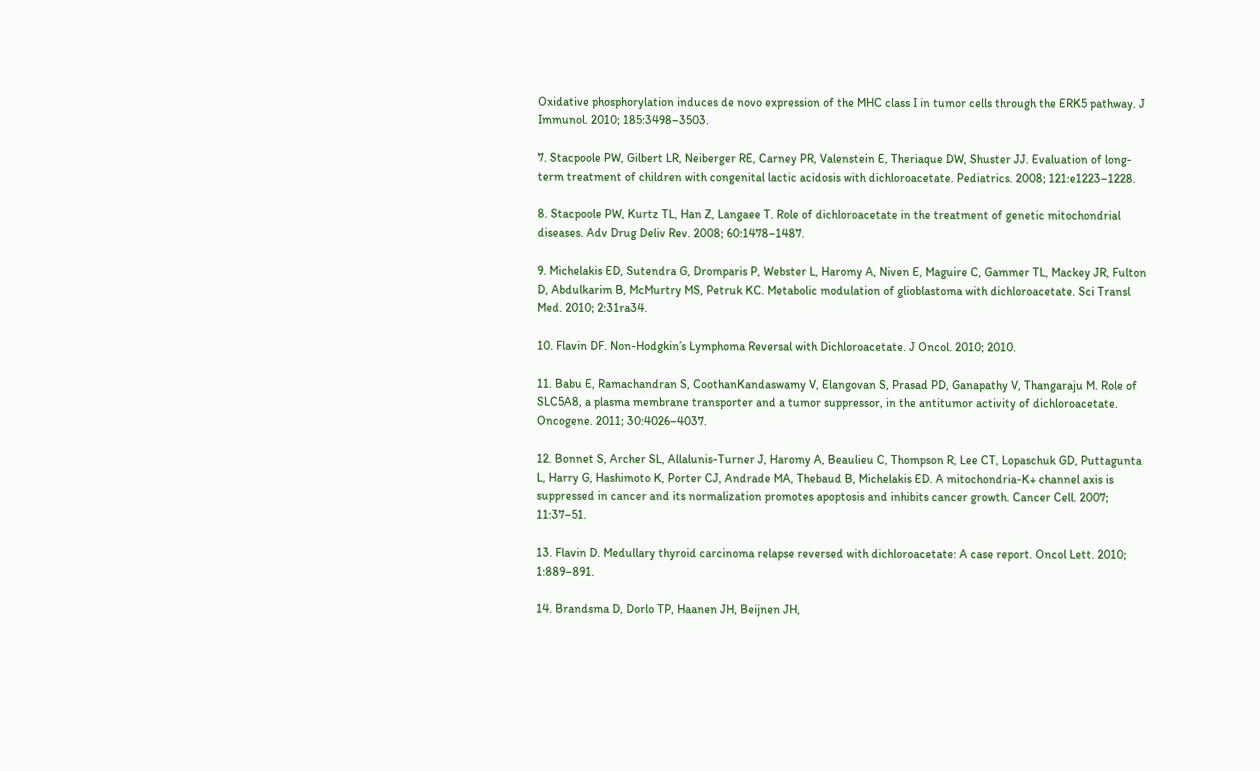Oxidative phosphorylation induces de novo expression of the MHC class I in tumor cells through the ERK5 pathway. J Immunol. 2010; 185:3498–3503.

7. Stacpoole PW, Gilbert LR, Neiberger RE, Carney PR, Valenstein E, Theriaque DW, Shuster JJ. Evaluation of long-term treatment of children with congenital lactic acidosis with dichloroacetate. Pediatrics. 2008; 121:e1223–1228.

8. Stacpoole PW, Kurtz TL, Han Z, Langaee T. Role of dichloroacetate in the treatment of genetic mitochondrial diseases. Adv Drug Deliv Rev. 2008; 60:1478–1487.

9. Michelakis ED, Sutendra G, Dromparis P, Webster L, Haromy A, Niven E, Maguire C, Gammer TL, Mackey JR, Fulton D, Abdulkarim B, McMurtry MS, Petruk KC. Metabolic modulation of glioblastoma with dichloroacetate. Sci Transl Med. 2010; 2:31ra34.

10. Flavin DF. Non-Hodgkin’s Lymphoma Reversal with Dichloroacetate. J Oncol. 2010; 2010.

11. Babu E, Ramachandran S, CoothanKandaswamy V, Elangovan S, Prasad PD, Ganapathy V, Thangaraju M. Role of SLC5A8, a plasma membrane transporter and a tumor suppressor, in the antitumor activity of dichloroacetate. Oncogene. 2011; 30:4026–4037.

12. Bonnet S, Archer SL, Allalunis-Turner J, Haromy A, Beaulieu C, Thompson R, Lee CT, Lopaschuk GD, Puttagunta L, Harry G, Hashimoto K, Porter CJ, Andrade MA, Thebaud B, Michelakis ED. A mitochondria-K+ channel axis is suppressed in cancer and its normalization promotes apoptosis and inhibits cancer growth. Cancer Cell. 2007; 11:37–51.

13. Flavin D. Medullary thyroid carcinoma relapse reversed with dichloroacetate: A case report. Oncol Lett. 2010; 1:889–891.

14. Brandsma D, Dorlo TP, Haanen JH, Beijnen JH,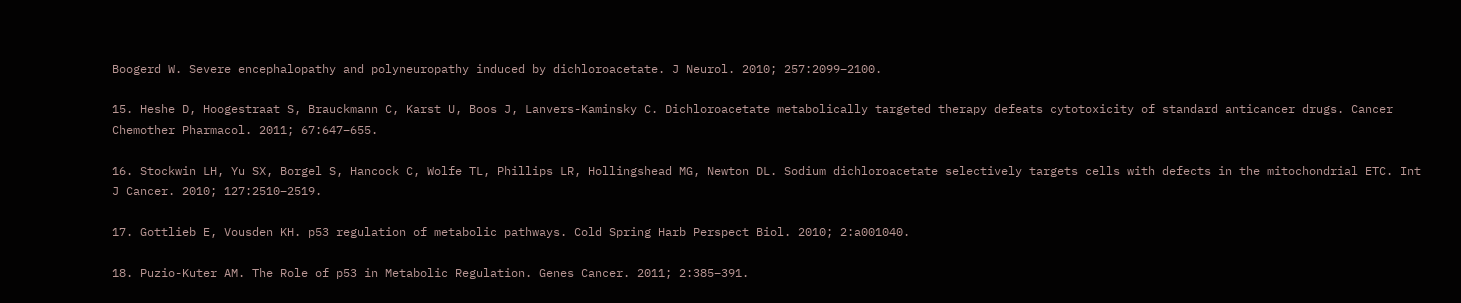Boogerd W. Severe encephalopathy and polyneuropathy induced by dichloroacetate. J Neurol. 2010; 257:2099–2100.

15. Heshe D, Hoogestraat S, Brauckmann C, Karst U, Boos J, Lanvers-Kaminsky C. Dichloroacetate metabolically targeted therapy defeats cytotoxicity of standard anticancer drugs. Cancer Chemother Pharmacol. 2011; 67:647–655.

16. Stockwin LH, Yu SX, Borgel S, Hancock C, Wolfe TL, Phillips LR, Hollingshead MG, Newton DL. Sodium dichloroacetate selectively targets cells with defects in the mitochondrial ETC. Int J Cancer. 2010; 127:2510–2519.

17. Gottlieb E, Vousden KH. p53 regulation of metabolic pathways. Cold Spring Harb Perspect Biol. 2010; 2:a001040.

18. Puzio-Kuter AM. The Role of p53 in Metabolic Regulation. Genes Cancer. 2011; 2:385–391.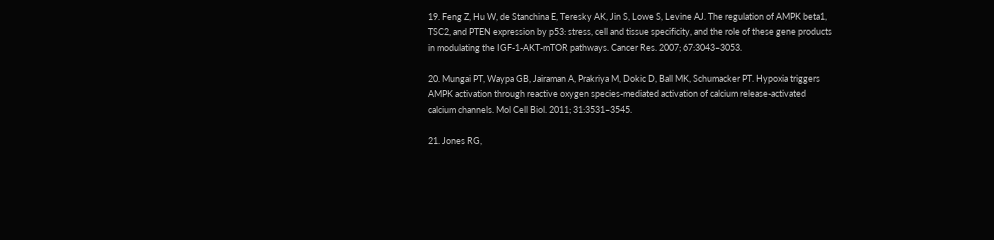19. Feng Z, Hu W, de Stanchina E, Teresky AK, Jin S, Lowe S, Levine AJ. The regulation of AMPK beta1, TSC2, and PTEN expression by p53: stress, cell and tissue specificity, and the role of these gene products in modulating the IGF-1-AKT-mTOR pathways. Cancer Res. 2007; 67:3043–3053.

20. Mungai PT, Waypa GB, Jairaman A, Prakriya M, Dokic D, Ball MK, Schumacker PT. Hypoxia triggers AMPK activation through reactive oxygen species-mediated activation of calcium release-activated calcium channels. Mol Cell Biol. 2011; 31:3531–3545.

21. Jones RG,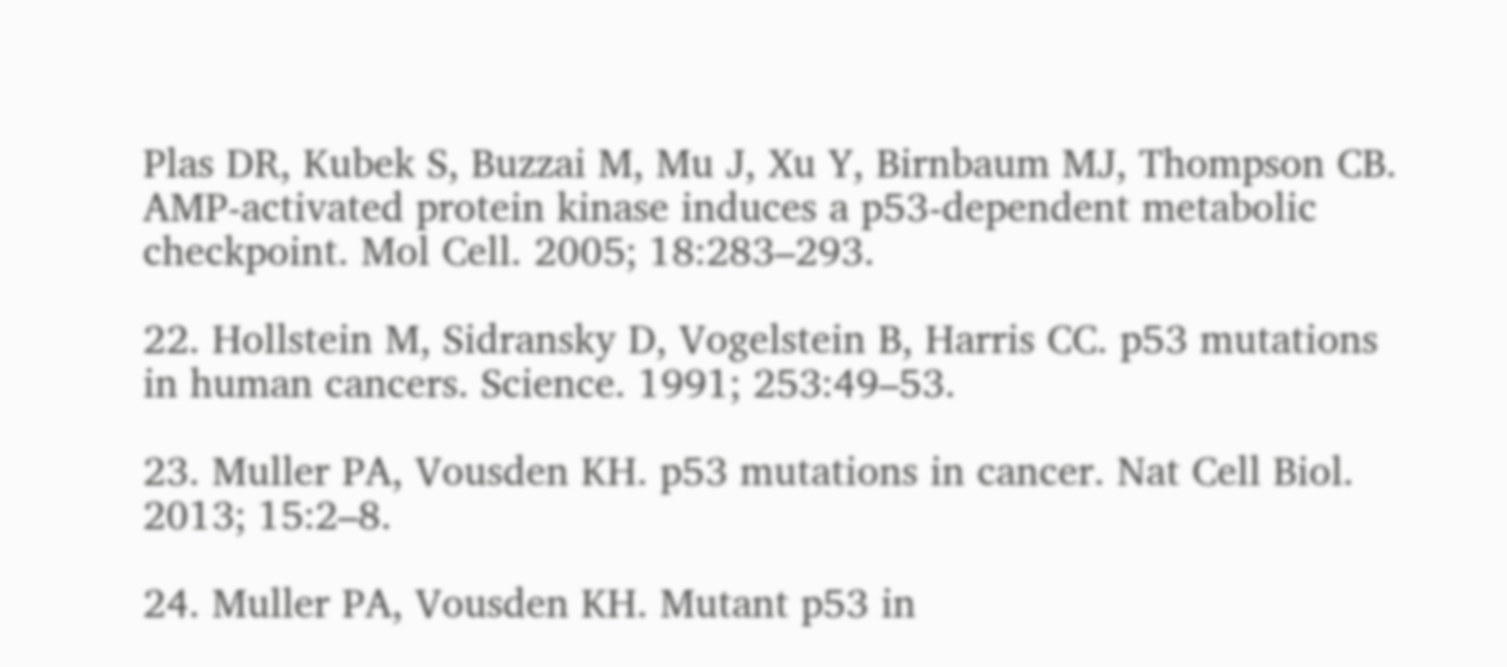Plas DR, Kubek S, Buzzai M, Mu J, Xu Y, Birnbaum MJ, Thompson CB. AMP-activated protein kinase induces a p53-dependent metabolic checkpoint. Mol Cell. 2005; 18:283–293.

22. Hollstein M, Sidransky D, Vogelstein B, Harris CC. p53 mutations in human cancers. Science. 1991; 253:49–53.

23. Muller PA, Vousden KH. p53 mutations in cancer. Nat Cell Biol. 2013; 15:2–8.

24. Muller PA, Vousden KH. Mutant p53 in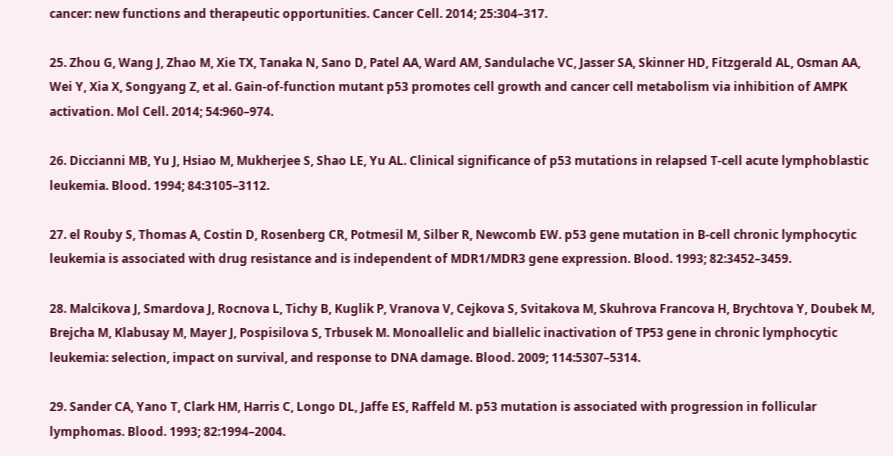cancer: new functions and therapeutic opportunities. Cancer Cell. 2014; 25:304–317.

25. Zhou G, Wang J, Zhao M, Xie TX, Tanaka N, Sano D, Patel AA, Ward AM, Sandulache VC, Jasser SA, Skinner HD, Fitzgerald AL, Osman AA, Wei Y, Xia X, Songyang Z, et al. Gain-of-function mutant p53 promotes cell growth and cancer cell metabolism via inhibition of AMPK activation. Mol Cell. 2014; 54:960–974.

26. Diccianni MB, Yu J, Hsiao M, Mukherjee S, Shao LE, Yu AL. Clinical significance of p53 mutations in relapsed T-cell acute lymphoblastic leukemia. Blood. 1994; 84:3105–3112.

27. el Rouby S, Thomas A, Costin D, Rosenberg CR, Potmesil M, Silber R, Newcomb EW. p53 gene mutation in B-cell chronic lymphocytic leukemia is associated with drug resistance and is independent of MDR1/MDR3 gene expression. Blood. 1993; 82:3452–3459.

28. Malcikova J, Smardova J, Rocnova L, Tichy B, Kuglik P, Vranova V, Cejkova S, Svitakova M, Skuhrova Francova H, Brychtova Y, Doubek M, Brejcha M, Klabusay M, Mayer J, Pospisilova S, Trbusek M. Monoallelic and biallelic inactivation of TP53 gene in chronic lymphocytic leukemia: selection, impact on survival, and response to DNA damage. Blood. 2009; 114:5307–5314.

29. Sander CA, Yano T, Clark HM, Harris C, Longo DL, Jaffe ES, Raffeld M. p53 mutation is associated with progression in follicular lymphomas. Blood. 1993; 82:1994–2004.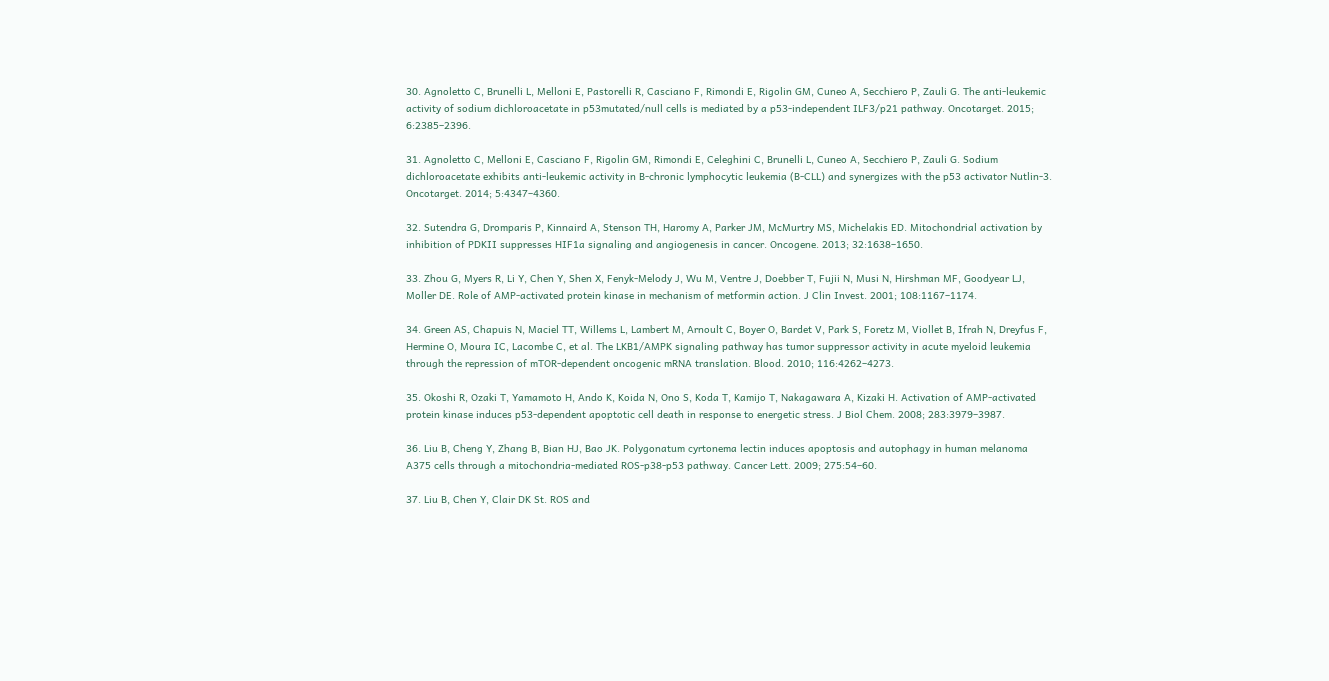30. Agnoletto C, Brunelli L, Melloni E, Pastorelli R, Casciano F, Rimondi E, Rigolin GM, Cuneo A, Secchiero P, Zauli G. The anti-leukemic activity of sodium dichloroacetate in p53mutated/null cells is mediated by a p53-independent ILF3/p21 pathway. Oncotarget. 2015; 6:2385–2396.

31. Agnoletto C, Melloni E, Casciano F, Rigolin GM, Rimondi E, Celeghini C, Brunelli L, Cuneo A, Secchiero P, Zauli G. Sodium dichloroacetate exhibits anti-leukemic activity in B-chronic lymphocytic leukemia (B-CLL) and synergizes with the p53 activator Nutlin-3. Oncotarget. 2014; 5:4347–4360.

32. Sutendra G, Dromparis P, Kinnaird A, Stenson TH, Haromy A, Parker JM, McMurtry MS, Michelakis ED. Mitochondrial activation by inhibition of PDKII suppresses HIF1a signaling and angiogenesis in cancer. Oncogene. 2013; 32:1638–1650.

33. Zhou G, Myers R, Li Y, Chen Y, Shen X, Fenyk-Melody J, Wu M, Ventre J, Doebber T, Fujii N, Musi N, Hirshman MF, Goodyear LJ, Moller DE. Role of AMP-activated protein kinase in mechanism of metformin action. J Clin Invest. 2001; 108:1167–1174.

34. Green AS, Chapuis N, Maciel TT, Willems L, Lambert M, Arnoult C, Boyer O, Bardet V, Park S, Foretz M, Viollet B, Ifrah N, Dreyfus F, Hermine O, Moura IC, Lacombe C, et al. The LKB1/AMPK signaling pathway has tumor suppressor activity in acute myeloid leukemia through the repression of mTOR-dependent oncogenic mRNA translation. Blood. 2010; 116:4262–4273.

35. Okoshi R, Ozaki T, Yamamoto H, Ando K, Koida N, Ono S, Koda T, Kamijo T, Nakagawara A, Kizaki H. Activation of AMP-activated protein kinase induces p53-dependent apoptotic cell death in response to energetic stress. J Biol Chem. 2008; 283:3979–3987.

36. Liu B, Cheng Y, Zhang B, Bian HJ, Bao JK. Polygonatum cyrtonema lectin induces apoptosis and autophagy in human melanoma A375 cells through a mitochondria-mediated ROS-p38-p53 pathway. Cancer Lett. 2009; 275:54–60.

37. Liu B, Chen Y, Clair DK St. ROS and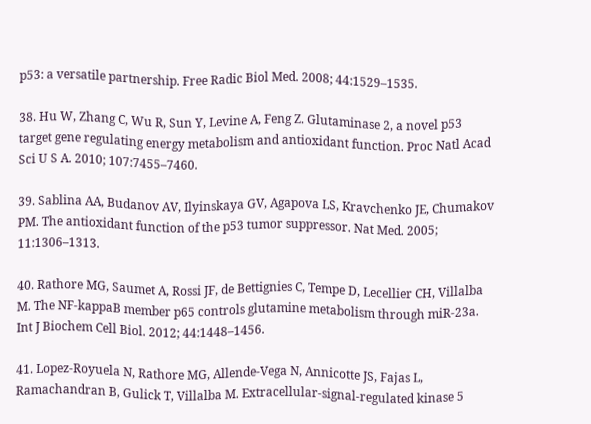p53: a versatile partnership. Free Radic Biol Med. 2008; 44:1529–1535.

38. Hu W, Zhang C, Wu R, Sun Y, Levine A, Feng Z. Glutaminase 2, a novel p53 target gene regulating energy metabolism and antioxidant function. Proc Natl Acad Sci U S A. 2010; 107:7455–7460.

39. Sablina AA, Budanov AV, Ilyinskaya GV, Agapova LS, Kravchenko JE, Chumakov PM. The antioxidant function of the p53 tumor suppressor. Nat Med. 2005; 11:1306–1313.

40. Rathore MG, Saumet A, Rossi JF, de Bettignies C, Tempe D, Lecellier CH, Villalba M. The NF-kappaB member p65 controls glutamine metabolism through miR-23a. Int J Biochem Cell Biol. 2012; 44:1448–1456.

41. Lopez-Royuela N, Rathore MG, Allende-Vega N, Annicotte JS, Fajas L, Ramachandran B, Gulick T, Villalba M. Extracellular-signal-regulated kinase 5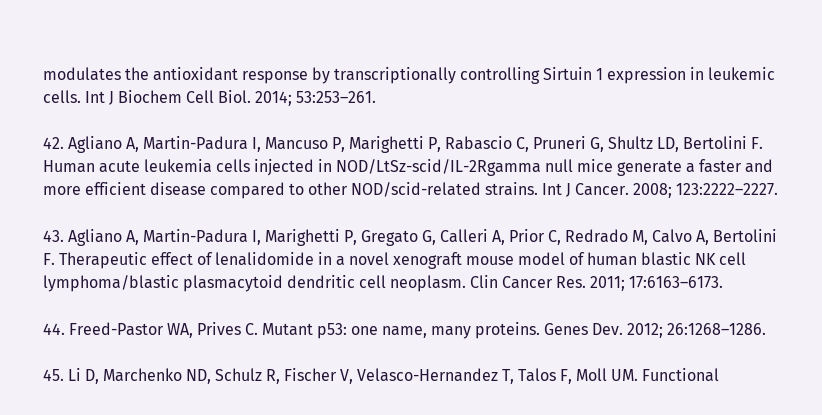modulates the antioxidant response by transcriptionally controlling Sirtuin 1 expression in leukemic cells. Int J Biochem Cell Biol. 2014; 53:253–261.

42. Agliano A, Martin-Padura I, Mancuso P, Marighetti P, Rabascio C, Pruneri G, Shultz LD, Bertolini F. Human acute leukemia cells injected in NOD/LtSz-scid/IL-2Rgamma null mice generate a faster and more efficient disease compared to other NOD/scid-related strains. Int J Cancer. 2008; 123:2222–2227.

43. Agliano A, Martin-Padura I, Marighetti P, Gregato G, Calleri A, Prior C, Redrado M, Calvo A, Bertolini F. Therapeutic effect of lenalidomide in a novel xenograft mouse model of human blastic NK cell lymphoma/blastic plasmacytoid dendritic cell neoplasm. Clin Cancer Res. 2011; 17:6163–6173.

44. Freed-Pastor WA, Prives C. Mutant p53: one name, many proteins. Genes Dev. 2012; 26:1268–1286.

45. Li D, Marchenko ND, Schulz R, Fischer V, Velasco-Hernandez T, Talos F, Moll UM. Functional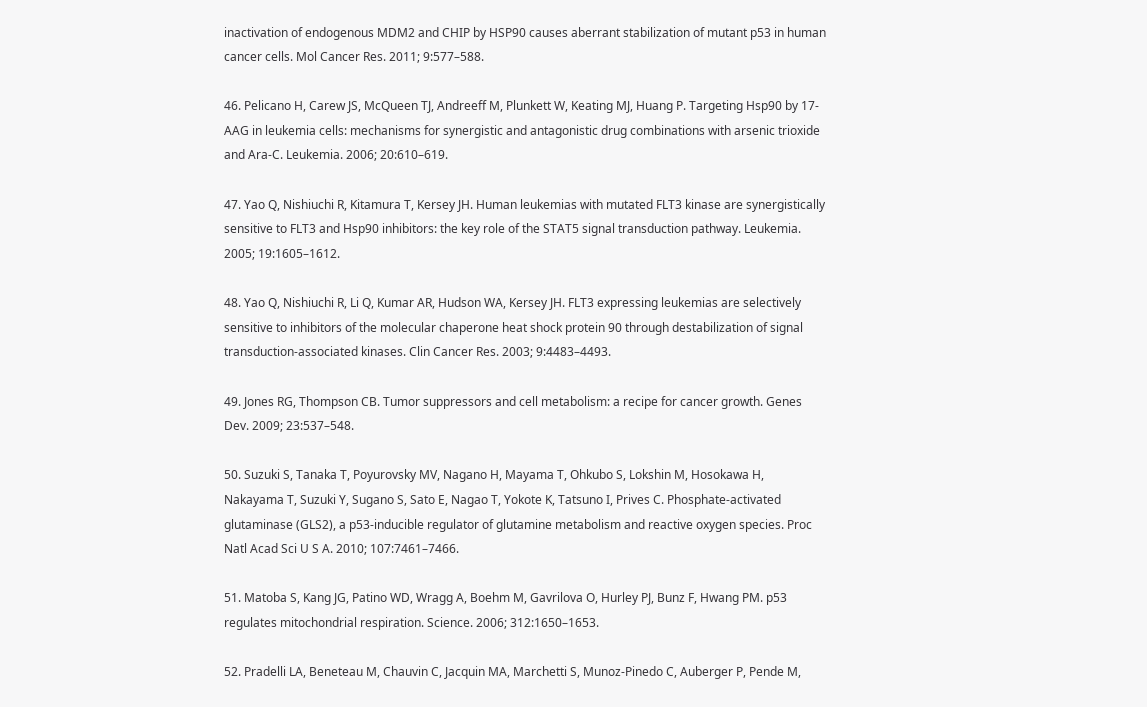inactivation of endogenous MDM2 and CHIP by HSP90 causes aberrant stabilization of mutant p53 in human cancer cells. Mol Cancer Res. 2011; 9:577–588.

46. Pelicano H, Carew JS, McQueen TJ, Andreeff M, Plunkett W, Keating MJ, Huang P. Targeting Hsp90 by 17-AAG in leukemia cells: mechanisms for synergistic and antagonistic drug combinations with arsenic trioxide and Ara-C. Leukemia. 2006; 20:610–619.

47. Yao Q, Nishiuchi R, Kitamura T, Kersey JH. Human leukemias with mutated FLT3 kinase are synergistically sensitive to FLT3 and Hsp90 inhibitors: the key role of the STAT5 signal transduction pathway. Leukemia. 2005; 19:1605–1612.

48. Yao Q, Nishiuchi R, Li Q, Kumar AR, Hudson WA, Kersey JH. FLT3 expressing leukemias are selectively sensitive to inhibitors of the molecular chaperone heat shock protein 90 through destabilization of signal transduction-associated kinases. Clin Cancer Res. 2003; 9:4483–4493.

49. Jones RG, Thompson CB. Tumor suppressors and cell metabolism: a recipe for cancer growth. Genes Dev. 2009; 23:537–548.

50. Suzuki S, Tanaka T, Poyurovsky MV, Nagano H, Mayama T, Ohkubo S, Lokshin M, Hosokawa H, Nakayama T, Suzuki Y, Sugano S, Sato E, Nagao T, Yokote K, Tatsuno I, Prives C. Phosphate-activated glutaminase (GLS2), a p53-inducible regulator of glutamine metabolism and reactive oxygen species. Proc Natl Acad Sci U S A. 2010; 107:7461–7466.

51. Matoba S, Kang JG, Patino WD, Wragg A, Boehm M, Gavrilova O, Hurley PJ, Bunz F, Hwang PM. p53 regulates mitochondrial respiration. Science. 2006; 312:1650–1653.

52. Pradelli LA, Beneteau M, Chauvin C, Jacquin MA, Marchetti S, Munoz-Pinedo C, Auberger P, Pende M,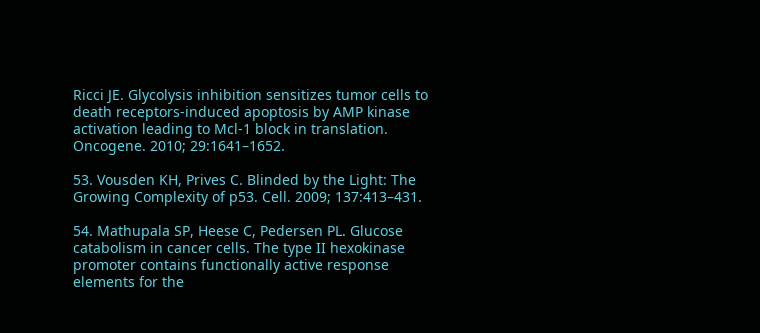Ricci JE. Glycolysis inhibition sensitizes tumor cells to death receptors-induced apoptosis by AMP kinase activation leading to Mcl-1 block in translation. Oncogene. 2010; 29:1641–1652.

53. Vousden KH, Prives C. Blinded by the Light: The Growing Complexity of p53. Cell. 2009; 137:413–431.

54. Mathupala SP, Heese C, Pedersen PL. Glucose catabolism in cancer cells. The type II hexokinase promoter contains functionally active response elements for the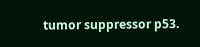tumor suppressor p53.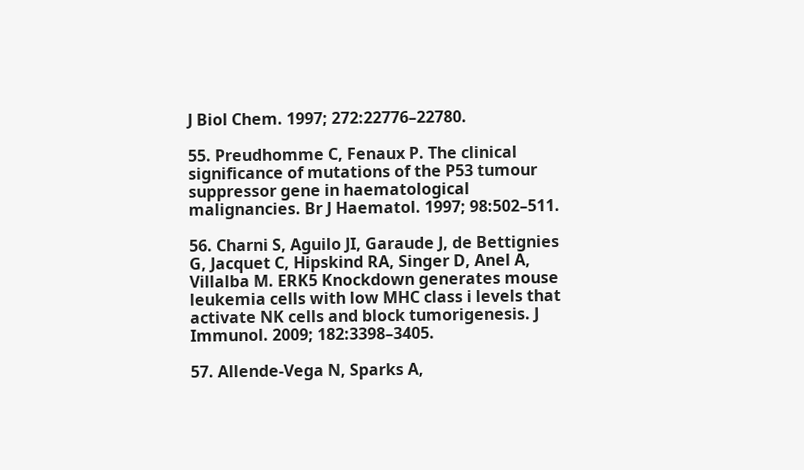J Biol Chem. 1997; 272:22776–22780.

55. Preudhomme C, Fenaux P. The clinical significance of mutations of the P53 tumour suppressor gene in haematological malignancies. Br J Haematol. 1997; 98:502–511.

56. Charni S, Aguilo JI, Garaude J, de Bettignies G, Jacquet C, Hipskind RA, Singer D, Anel A, Villalba M. ERK5 Knockdown generates mouse leukemia cells with low MHC class i levels that activate NK cells and block tumorigenesis. J Immunol. 2009; 182:3398–3405.

57. Allende-Vega N, Sparks A,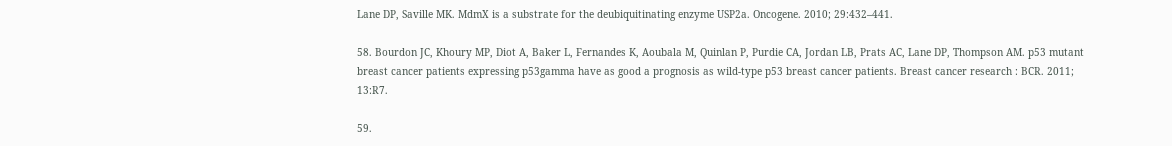Lane DP, Saville MK. MdmX is a substrate for the deubiquitinating enzyme USP2a. Oncogene. 2010; 29:432–441.

58. Bourdon JC, Khoury MP, Diot A, Baker L, Fernandes K, Aoubala M, Quinlan P, Purdie CA, Jordan LB, Prats AC, Lane DP, Thompson AM. p53 mutant breast cancer patients expressing p53gamma have as good a prognosis as wild-type p53 breast cancer patients. Breast cancer research : BCR. 2011; 13:R7.

59.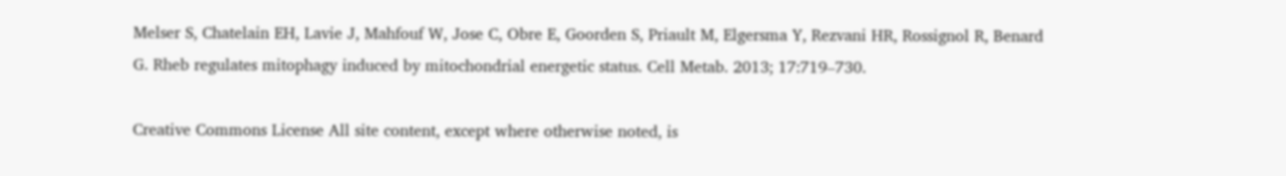Melser S, Chatelain EH, Lavie J, Mahfouf W, Jose C, Obre E, Goorden S, Priault M, Elgersma Y, Rezvani HR, Rossignol R, Benard G. Rheb regulates mitophagy induced by mitochondrial energetic status. Cell Metab. 2013; 17:719–730.

Creative Commons License All site content, except where otherwise noted, is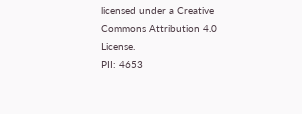licensed under a Creative Commons Attribution 4.0 License.
PII: 4653